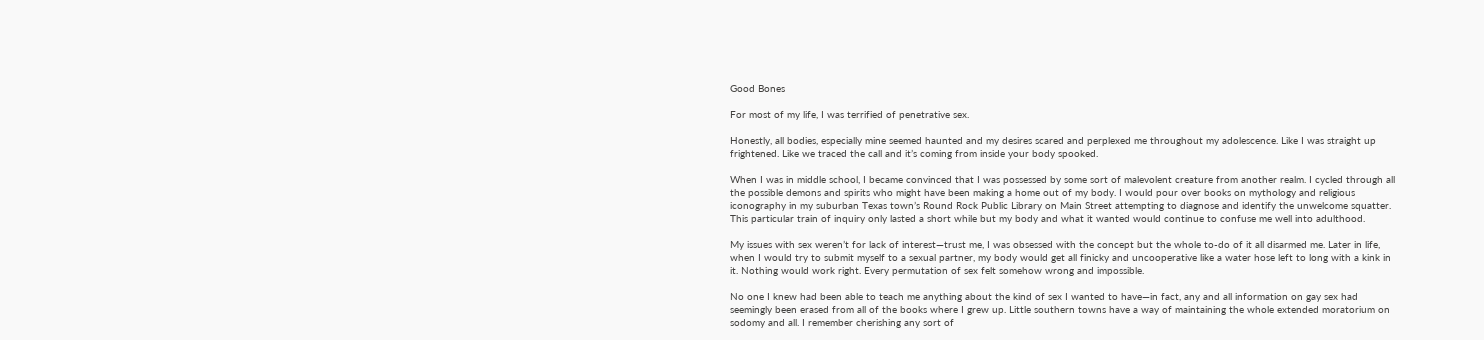Good Bones

For most of my life, I was terrified of penetrative sex.

Honestly, all bodies, especially mine seemed haunted and my desires scared and perplexed me throughout my adolescence. Like I was straight up frightened. Like we traced the call and it’s coming from inside your body spooked.

When I was in middle school, I became convinced that I was possessed by some sort of malevolent creature from another realm. I cycled through all the possible demons and spirits who might have been making a home out of my body. I would pour over books on mythology and religious iconography in my suburban Texas town’s Round Rock Public Library on Main Street attempting to diagnose and identify the unwelcome squatter. This particular train of inquiry only lasted a short while but my body and what it wanted would continue to confuse me well into adulthood.

My issues with sex weren’t for lack of interest—trust me, I was obsessed with the concept but the whole to-do of it all disarmed me. Later in life, when I would try to submit myself to a sexual partner, my body would get all finicky and uncooperative like a water hose left to long with a kink in it. Nothing would work right. Every permutation of sex felt somehow wrong and impossible.

No one I knew had been able to teach me anything about the kind of sex I wanted to have—in fact, any and all information on gay sex had seemingly been erased from all of the books where I grew up. Little southern towns have a way of maintaining the whole extended moratorium on sodomy and all. I remember cherishing any sort of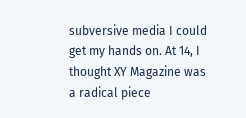subversive media I could get my hands on. At 14, I thought XY Magazine was a radical piece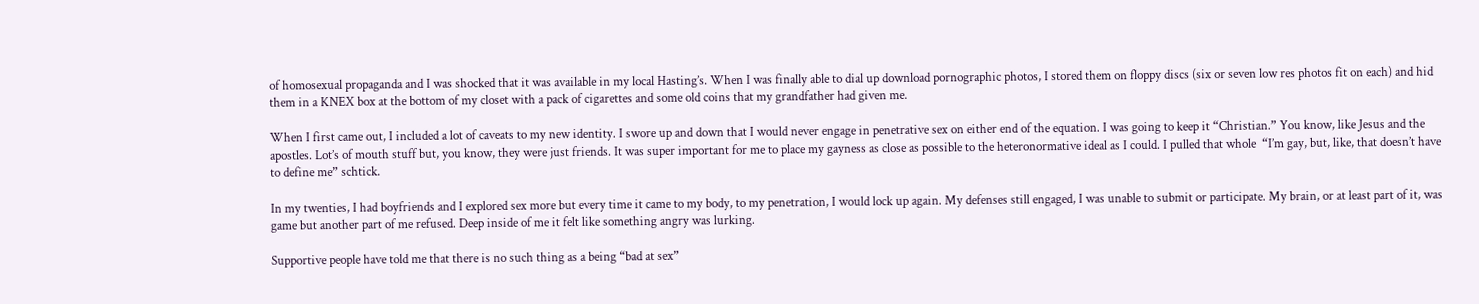of homosexual propaganda and I was shocked that it was available in my local Hasting’s. When I was finally able to dial up download pornographic photos, I stored them on floppy discs (six or seven low res photos fit on each) and hid them in a KNEX box at the bottom of my closet with a pack of cigarettes and some old coins that my grandfather had given me.

When I first came out, I included a lot of caveats to my new identity. I swore up and down that I would never engage in penetrative sex on either end of the equation. I was going to keep it “Christian.” You know, like Jesus and the apostles. Lot’s of mouth stuff but, you know, they were just friends. It was super important for me to place my gayness as close as possible to the heteronormative ideal as I could. I pulled that whole  “I’m gay, but, like, that doesn’t have to define me” schtick.

In my twenties, I had boyfriends and I explored sex more but every time it came to my body, to my penetration, I would lock up again. My defenses still engaged, I was unable to submit or participate. My brain, or at least part of it, was game but another part of me refused. Deep inside of me it felt like something angry was lurking.

Supportive people have told me that there is no such thing as a being “bad at sex”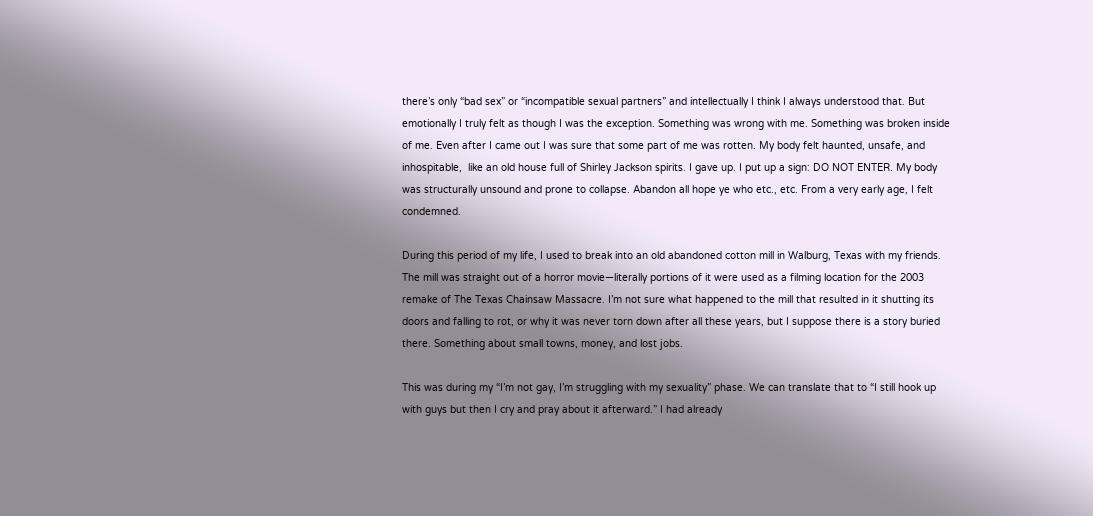there’s only “bad sex” or “incompatible sexual partners” and intellectually I think I always understood that. But emotionally I truly felt as though I was the exception. Something was wrong with me. Something was broken inside of me. Even after I came out I was sure that some part of me was rotten. My body felt haunted, unsafe, and inhospitable,  like an old house full of Shirley Jackson spirits. I gave up. I put up a sign: DO NOT ENTER. My body was structurally unsound and prone to collapse. Abandon all hope ye who etc., etc. From a very early age, I felt condemned.

During this period of my life, I used to break into an old abandoned cotton mill in Walburg, Texas with my friends. The mill was straight out of a horror movie—literally portions of it were used as a filming location for the 2003 remake of The Texas Chainsaw Massacre. I’m not sure what happened to the mill that resulted in it shutting its doors and falling to rot, or why it was never torn down after all these years, but I suppose there is a story buried there. Something about small towns, money, and lost jobs.

This was during my “I’m not gay, I’m struggling with my sexuality” phase. We can translate that to “I still hook up with guys but then I cry and pray about it afterward.” I had already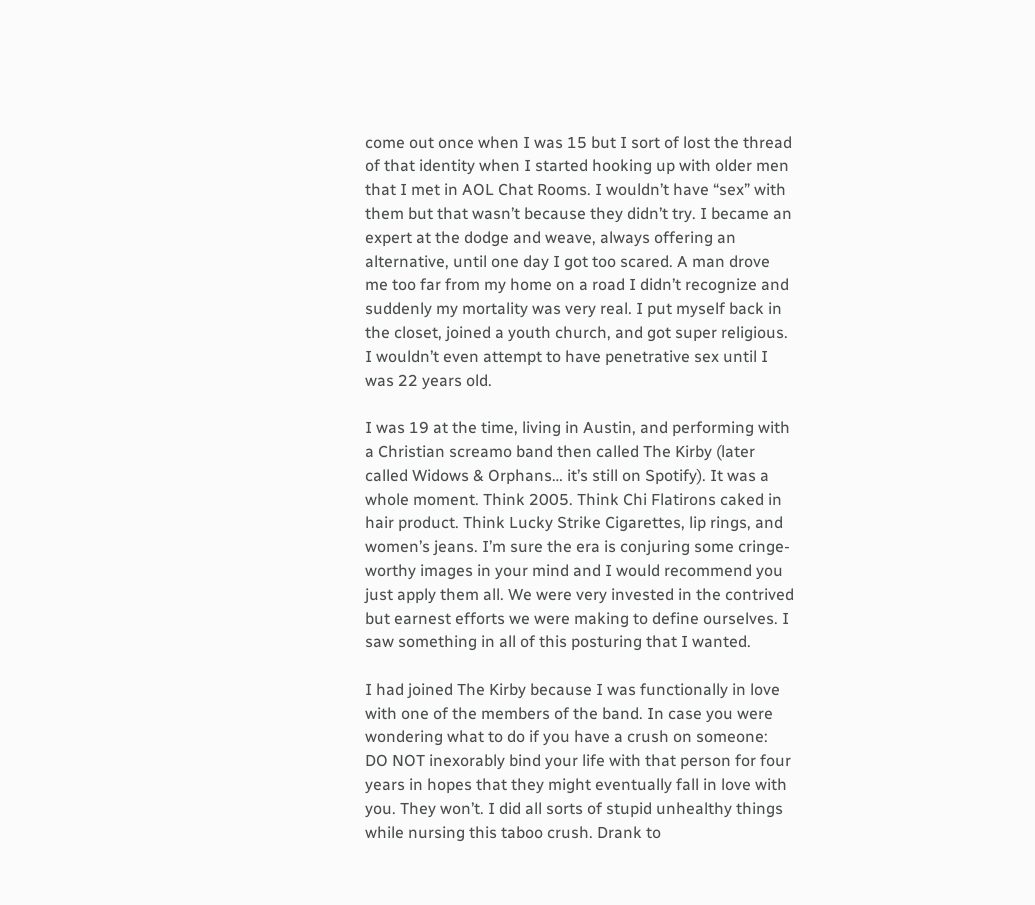come out once when I was 15 but I sort of lost the thread of that identity when I started hooking up with older men that I met in AOL Chat Rooms. I wouldn’t have “sex” with them but that wasn’t because they didn’t try. I became an expert at the dodge and weave, always offering an alternative, until one day I got too scared. A man drove me too far from my home on a road I didn’t recognize and suddenly my mortality was very real. I put myself back in the closet, joined a youth church, and got super religious. I wouldn’t even attempt to have penetrative sex until I was 22 years old.

I was 19 at the time, living in Austin, and performing with a Christian screamo band then called The Kirby (later called Widows & Orphans… it’s still on Spotify). It was a whole moment. Think 2005. Think Chi Flatirons caked in hair product. Think Lucky Strike Cigarettes, lip rings, and women’s jeans. I’m sure the era is conjuring some cringe-worthy images in your mind and I would recommend you just apply them all. We were very invested in the contrived but earnest efforts we were making to define ourselves. I saw something in all of this posturing that I wanted.

I had joined The Kirby because I was functionally in love with one of the members of the band. In case you were wondering what to do if you have a crush on someone: DO NOT inexorably bind your life with that person for four years in hopes that they might eventually fall in love with you. They won’t. I did all sorts of stupid unhealthy things while nursing this taboo crush. Drank to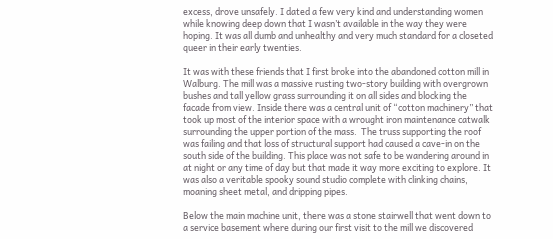excess, drove unsafely. I dated a few very kind and understanding women while knowing deep down that I wasn’t available in the way they were hoping. It was all dumb and unhealthy and very much standard for a closeted queer in their early twenties.

It was with these friends that I first broke into the abandoned cotton mill in Walburg. The mill was a massive rusting two-story building with overgrown bushes and tall yellow grass surrounding it on all sides and blocking the facade from view. Inside there was a central unit of “cotton machinery” that took up most of the interior space with a wrought iron maintenance catwalk surrounding the upper portion of the mass.  The truss supporting the roof was failing and that loss of structural support had caused a cave-in on the south side of the building. This place was not safe to be wandering around in at night or any time of day but that made it way more exciting to explore. It was also a veritable spooky sound studio complete with clinking chains, moaning sheet metal, and dripping pipes.

Below the main machine unit, there was a stone stairwell that went down to a service basement where during our first visit to the mill we discovered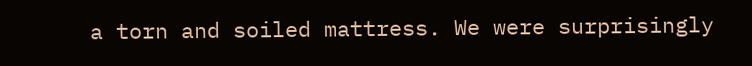a torn and soiled mattress. We were surprisingly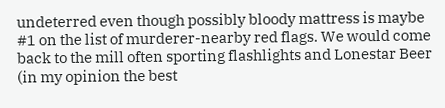undeterred even though possibly bloody mattress is maybe #1 on the list of murderer-nearby red flags. We would come back to the mill often sporting flashlights and Lonestar Beer (in my opinion the best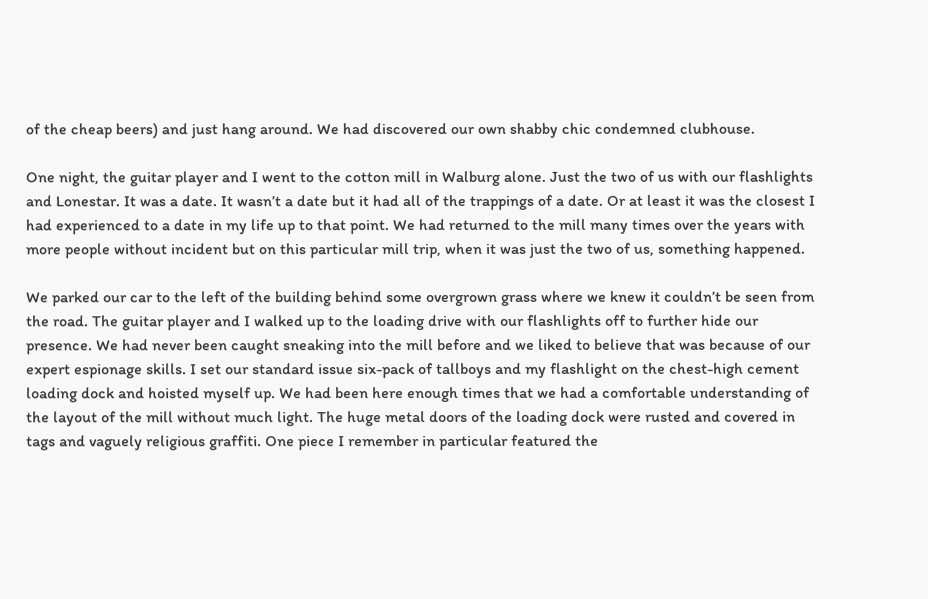of the cheap beers) and just hang around. We had discovered our own shabby chic condemned clubhouse.

One night, the guitar player and I went to the cotton mill in Walburg alone. Just the two of us with our flashlights and Lonestar. It was a date. It wasn’t a date but it had all of the trappings of a date. Or at least it was the closest I had experienced to a date in my life up to that point. We had returned to the mill many times over the years with more people without incident but on this particular mill trip, when it was just the two of us, something happened.

We parked our car to the left of the building behind some overgrown grass where we knew it couldn’t be seen from the road. The guitar player and I walked up to the loading drive with our flashlights off to further hide our presence. We had never been caught sneaking into the mill before and we liked to believe that was because of our expert espionage skills. I set our standard issue six-pack of tallboys and my flashlight on the chest-high cement loading dock and hoisted myself up. We had been here enough times that we had a comfortable understanding of the layout of the mill without much light. The huge metal doors of the loading dock were rusted and covered in tags and vaguely religious graffiti. One piece I remember in particular featured the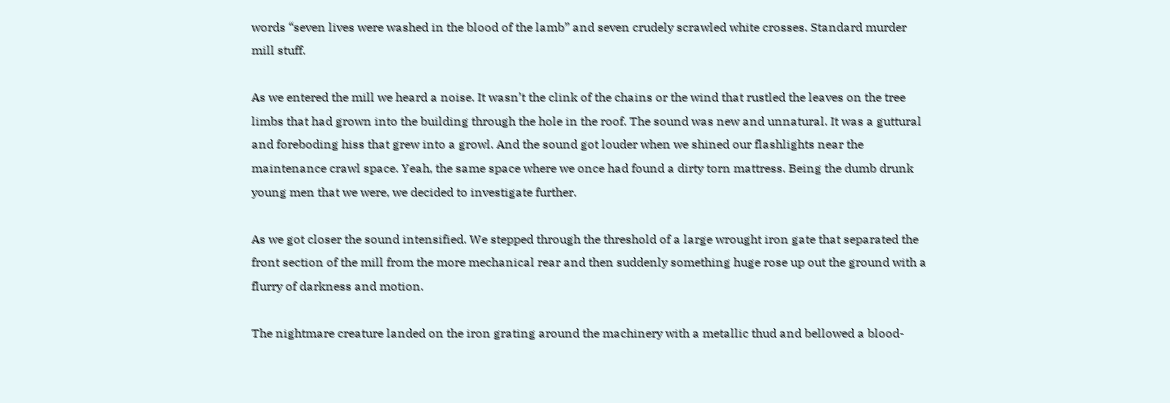words “seven lives were washed in the blood of the lamb” and seven crudely scrawled white crosses. Standard murder mill stuff.

As we entered the mill we heard a noise. It wasn’t the clink of the chains or the wind that rustled the leaves on the tree limbs that had grown into the building through the hole in the roof. The sound was new and unnatural. It was a guttural and foreboding hiss that grew into a growl. And the sound got louder when we shined our flashlights near the maintenance crawl space. Yeah, the same space where we once had found a dirty torn mattress. Being the dumb drunk young men that we were, we decided to investigate further.

As we got closer the sound intensified. We stepped through the threshold of a large wrought iron gate that separated the front section of the mill from the more mechanical rear and then suddenly something huge rose up out the ground with a flurry of darkness and motion.

The nightmare creature landed on the iron grating around the machinery with a metallic thud and bellowed a blood-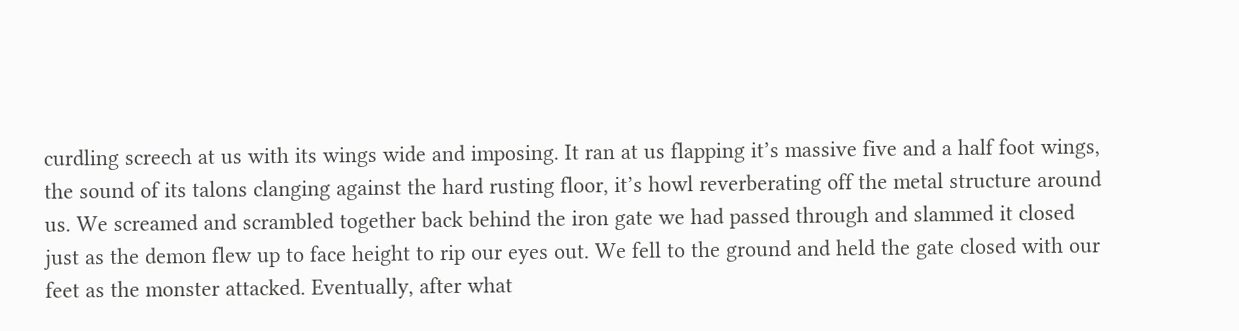curdling screech at us with its wings wide and imposing. It ran at us flapping it’s massive five and a half foot wings, the sound of its talons clanging against the hard rusting floor, it’s howl reverberating off the metal structure around us. We screamed and scrambled together back behind the iron gate we had passed through and slammed it closed just as the demon flew up to face height to rip our eyes out. We fell to the ground and held the gate closed with our feet as the monster attacked. Eventually, after what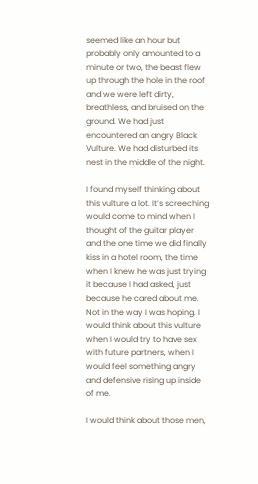seemed like an hour but probably only amounted to a minute or two, the beast flew up through the hole in the roof and we were left dirty, breathless, and bruised on the ground. We had just encountered an angry Black Vulture. We had disturbed its nest in the middle of the night.

I found myself thinking about this vulture a lot. It’s screeching would come to mind when I thought of the guitar player and the one time we did finally kiss in a hotel room, the time when I knew he was just trying it because I had asked, just because he cared about me. Not in the way I was hoping. I would think about this vulture when I would try to have sex with future partners, when I would feel something angry and defensive rising up inside of me.

I would think about those men,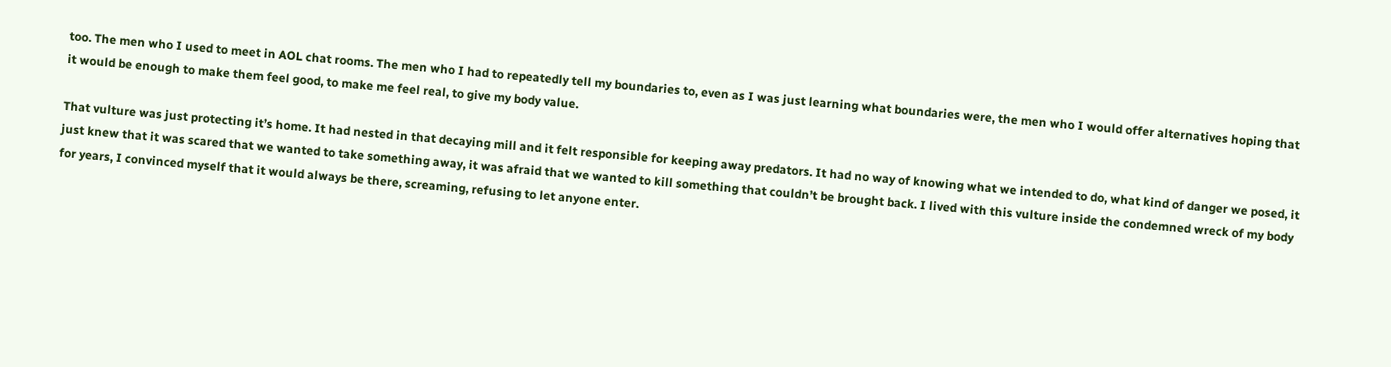too. The men who I used to meet in AOL chat rooms. The men who I had to repeatedly tell my boundaries to, even as I was just learning what boundaries were, the men who I would offer alternatives hoping that it would be enough to make them feel good, to make me feel real, to give my body value.

That vulture was just protecting it’s home. It had nested in that decaying mill and it felt responsible for keeping away predators. It had no way of knowing what we intended to do, what kind of danger we posed, it just knew that it was scared that we wanted to take something away, it was afraid that we wanted to kill something that couldn’t be brought back. I lived with this vulture inside the condemned wreck of my body for years, I convinced myself that it would always be there, screaming, refusing to let anyone enter.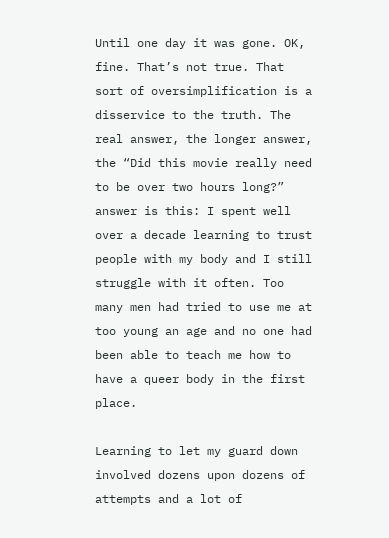Until one day it was gone. OK, fine. That’s not true. That sort of oversimplification is a disservice to the truth. The real answer, the longer answer, the “Did this movie really need to be over two hours long?” answer is this: I spent well over a decade learning to trust people with my body and I still struggle with it often. Too many men had tried to use me at too young an age and no one had been able to teach me how to have a queer body in the first place.

Learning to let my guard down involved dozens upon dozens of attempts and a lot of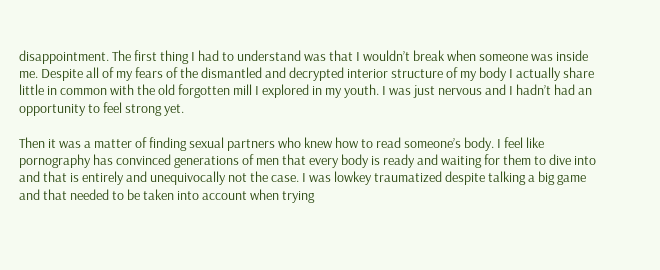disappointment. The first thing I had to understand was that I wouldn’t break when someone was inside me. Despite all of my fears of the dismantled and decrypted interior structure of my body I actually share little in common with the old forgotten mill I explored in my youth. I was just nervous and I hadn’t had an opportunity to feel strong yet.

Then it was a matter of finding sexual partners who knew how to read someone’s body. I feel like pornography has convinced generations of men that every body is ready and waiting for them to dive into and that is entirely and unequivocally not the case. I was lowkey traumatized despite talking a big game and that needed to be taken into account when trying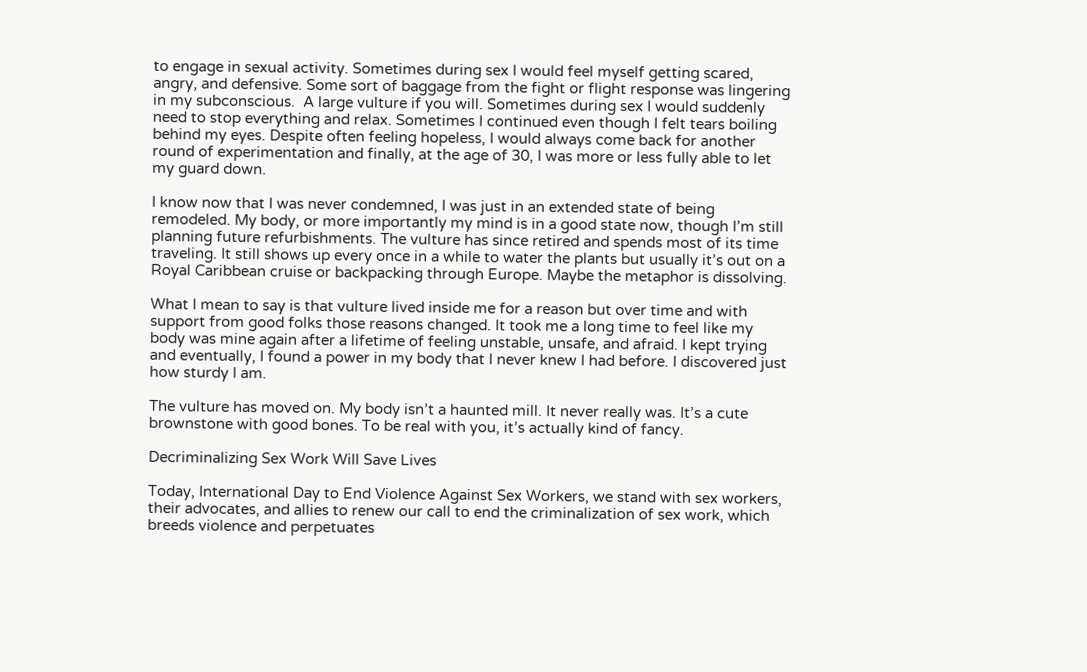to engage in sexual activity. Sometimes during sex I would feel myself getting scared, angry, and defensive. Some sort of baggage from the fight or flight response was lingering in my subconscious.  A large vulture if you will. Sometimes during sex I would suddenly need to stop everything and relax. Sometimes I continued even though I felt tears boiling behind my eyes. Despite often feeling hopeless, I would always come back for another round of experimentation and finally, at the age of 30, I was more or less fully able to let my guard down.

I know now that I was never condemned, I was just in an extended state of being remodeled. My body, or more importantly my mind is in a good state now, though I’m still planning future refurbishments. The vulture has since retired and spends most of its time traveling. It still shows up every once in a while to water the plants but usually it’s out on a Royal Caribbean cruise or backpacking through Europe. Maybe the metaphor is dissolving.

What I mean to say is that vulture lived inside me for a reason but over time and with support from good folks those reasons changed. It took me a long time to feel like my body was mine again after a lifetime of feeling unstable, unsafe, and afraid. I kept trying and eventually, I found a power in my body that I never knew I had before. I discovered just how sturdy I am.

The vulture has moved on. My body isn’t a haunted mill. It never really was. It’s a cute brownstone with good bones. To be real with you, it’s actually kind of fancy.

Decriminalizing Sex Work Will Save Lives

Today, International Day to End Violence Against Sex Workers, we stand with sex workers, their advocates, and allies to renew our call to end the criminalization of sex work, which breeds violence and perpetuates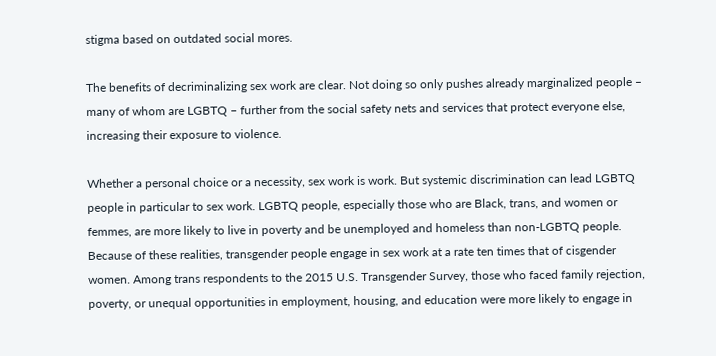stigma based on outdated social mores.

The benefits of decriminalizing sex work are clear. Not doing so only pushes already marginalized people – many of whom are LGBTQ – further from the social safety nets and services that protect everyone else, increasing their exposure to violence.

Whether a personal choice or a necessity, sex work is work. But systemic discrimination can lead LGBTQ people in particular to sex work. LGBTQ people, especially those who are Black, trans, and women or femmes, are more likely to live in poverty and be unemployed and homeless than non-LGBTQ people. Because of these realities, transgender people engage in sex work at a rate ten times that of cisgender women. Among trans respondents to the 2015 U.S. Transgender Survey, those who faced family rejection, poverty, or unequal opportunities in employment, housing, and education were more likely to engage in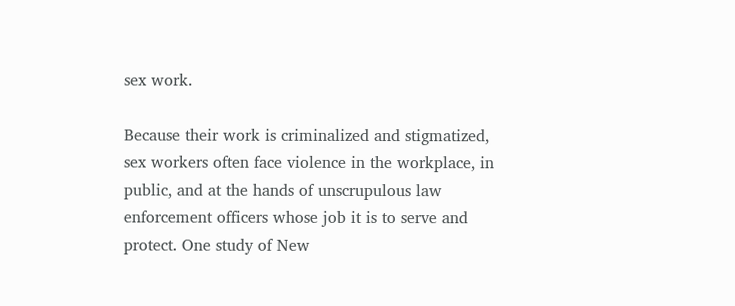sex work.

Because their work is criminalized and stigmatized, sex workers often face violence in the workplace, in public, and at the hands of unscrupulous law enforcement officers whose job it is to serve and protect. One study of New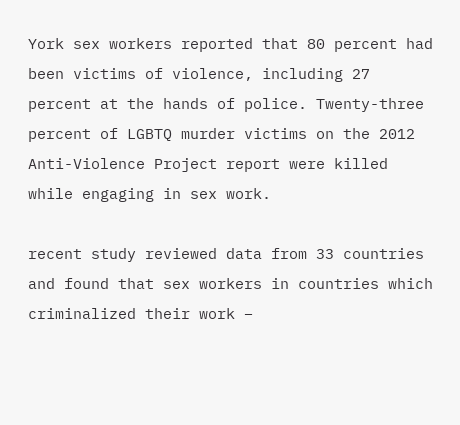York sex workers reported that 80 percent had been victims of violence, including 27 percent at the hands of police. Twenty-three percent of LGBTQ murder victims on the 2012 Anti-Violence Project report were killed while engaging in sex work.

recent study reviewed data from 33 countries and found that sex workers in countries which criminalized their work –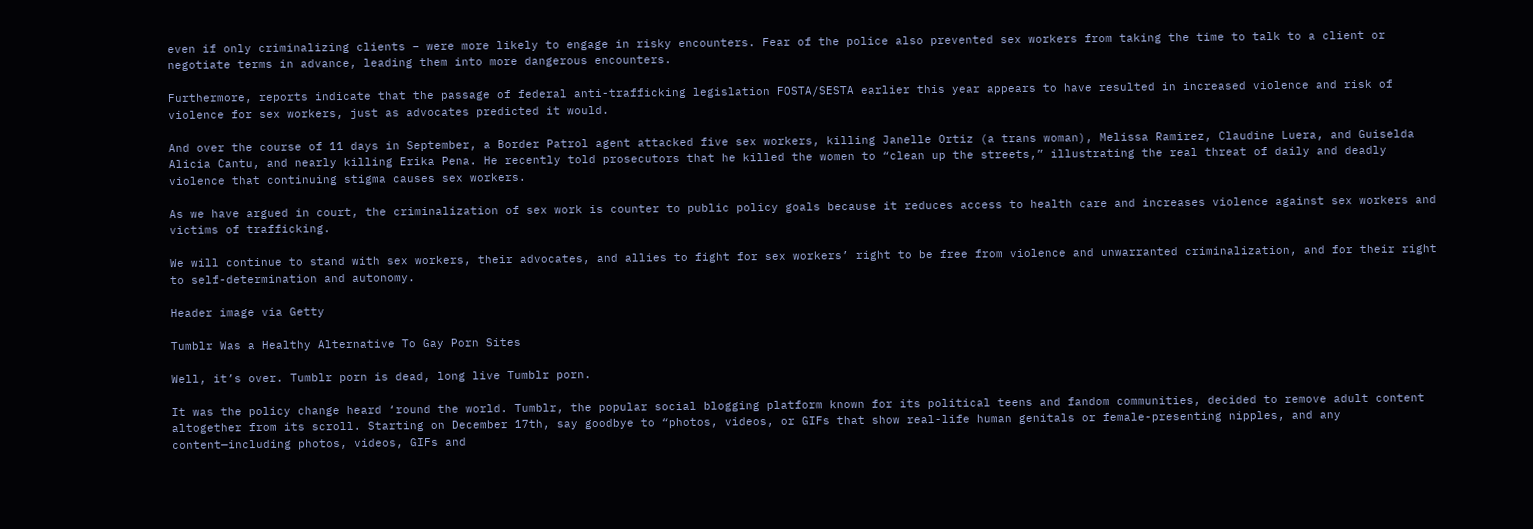even if only criminalizing clients – were more likely to engage in risky encounters. Fear of the police also prevented sex workers from taking the time to talk to a client or negotiate terms in advance, leading them into more dangerous encounters.

Furthermore, reports indicate that the passage of federal anti-trafficking legislation FOSTA/SESTA earlier this year appears to have resulted in increased violence and risk of violence for sex workers, just as advocates predicted it would.

And over the course of 11 days in September, a Border Patrol agent attacked five sex workers, killing Janelle Ortiz (a trans woman), Melissa Ramirez, Claudine Luera, and Guiselda Alicia Cantu, and nearly killing Erika Pena. He recently told prosecutors that he killed the women to “clean up the streets,” illustrating the real threat of daily and deadly violence that continuing stigma causes sex workers.

As we have argued in court, the criminalization of sex work is counter to public policy goals because it reduces access to health care and increases violence against sex workers and victims of trafficking.

We will continue to stand with sex workers, their advocates, and allies to fight for sex workers’ right to be free from violence and unwarranted criminalization, and for their right to self-determination and autonomy.

Header image via Getty

Tumblr Was a Healthy Alternative To Gay Porn Sites

Well, it’s over. Tumblr porn is dead, long live Tumblr porn.

It was the policy change heard ‘round the world. Tumblr, the popular social blogging platform known for its political teens and fandom communities, decided to remove adult content altogether from its scroll. Starting on December 17th, say goodbye to “photos, videos, or GIFs that show real-life human genitals or female-presenting nipples, and any content—including photos, videos, GIFs and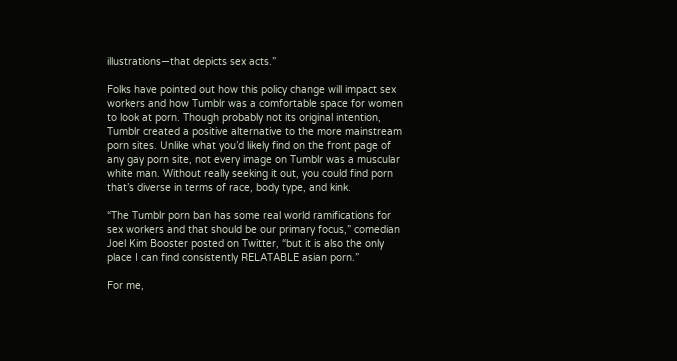illustrations—that depicts sex acts.”

Folks have pointed out how this policy change will impact sex workers and how Tumblr was a comfortable space for women to look at porn. Though probably not its original intention, Tumblr created a positive alternative to the more mainstream porn sites. Unlike what you’d likely find on the front page of any gay porn site, not every image on Tumblr was a muscular white man. Without really seeking it out, you could find porn that’s diverse in terms of race, body type, and kink.

“The Tumblr porn ban has some real world ramifications for sex workers and that should be our primary focus,” comedian Joel Kim Booster posted on Twitter, “but it is also the only place I can find consistently RELATABLE asian porn.”

For me,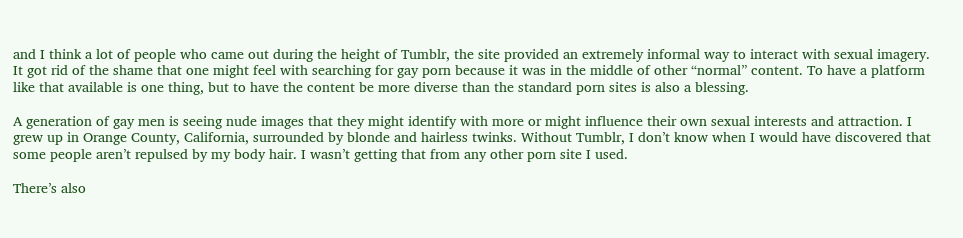and I think a lot of people who came out during the height of Tumblr, the site provided an extremely informal way to interact with sexual imagery. It got rid of the shame that one might feel with searching for gay porn because it was in the middle of other “normal” content. To have a platform like that available is one thing, but to have the content be more diverse than the standard porn sites is also a blessing.

A generation of gay men is seeing nude images that they might identify with more or might influence their own sexual interests and attraction. I grew up in Orange County, California, surrounded by blonde and hairless twinks. Without Tumblr, I don’t know when I would have discovered that some people aren’t repulsed by my body hair. I wasn’t getting that from any other porn site I used.

There’s also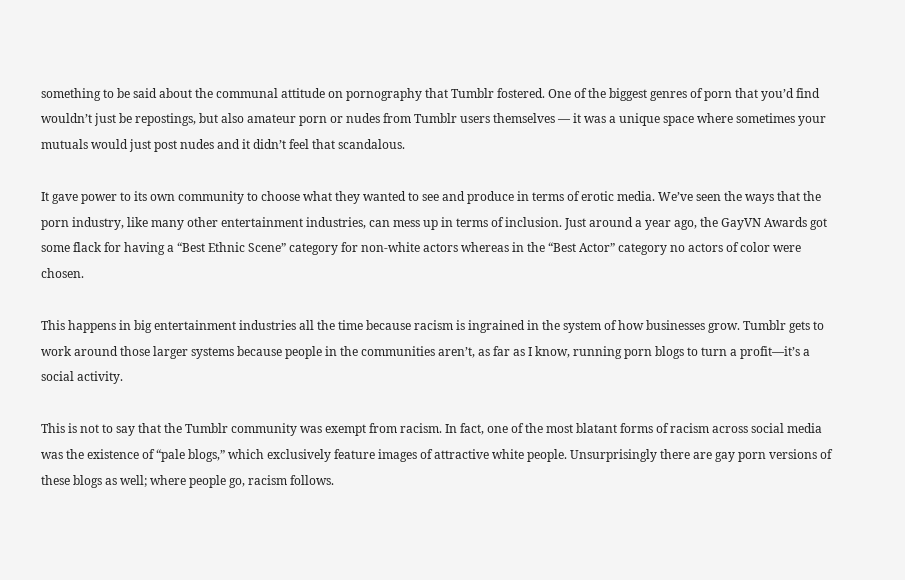something to be said about the communal attitude on pornography that Tumblr fostered. One of the biggest genres of porn that you’d find wouldn’t just be repostings, but also amateur porn or nudes from Tumblr users themselves — it was a unique space where sometimes your mutuals would just post nudes and it didn’t feel that scandalous.

It gave power to its own community to choose what they wanted to see and produce in terms of erotic media. We’ve seen the ways that the porn industry, like many other entertainment industries, can mess up in terms of inclusion. Just around a year ago, the GayVN Awards got some flack for having a “Best Ethnic Scene” category for non-white actors whereas in the “Best Actor” category no actors of color were chosen.

This happens in big entertainment industries all the time because racism is ingrained in the system of how businesses grow. Tumblr gets to work around those larger systems because people in the communities aren’t, as far as I know, running porn blogs to turn a profit—it’s a social activity.

This is not to say that the Tumblr community was exempt from racism. In fact, one of the most blatant forms of racism across social media was the existence of “pale blogs,” which exclusively feature images of attractive white people. Unsurprisingly there are gay porn versions of these blogs as well; where people go, racism follows.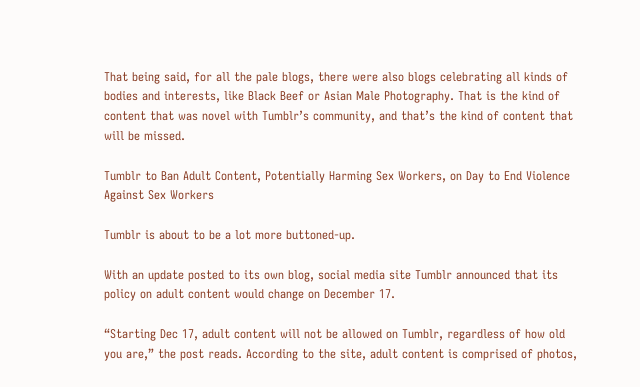That being said, for all the pale blogs, there were also blogs celebrating all kinds of bodies and interests, like Black Beef or Asian Male Photography. That is the kind of content that was novel with Tumblr’s community, and that’s the kind of content that will be missed.

Tumblr to Ban Adult Content, Potentially Harming Sex Workers, on Day to End Violence Against Sex Workers

Tumblr is about to be a lot more buttoned-up.

With an update posted to its own blog, social media site Tumblr announced that its policy on adult content would change on December 17.

“Starting Dec 17, adult content will not be allowed on Tumblr, regardless of how old you are,” the post reads. According to the site, adult content is comprised of photos,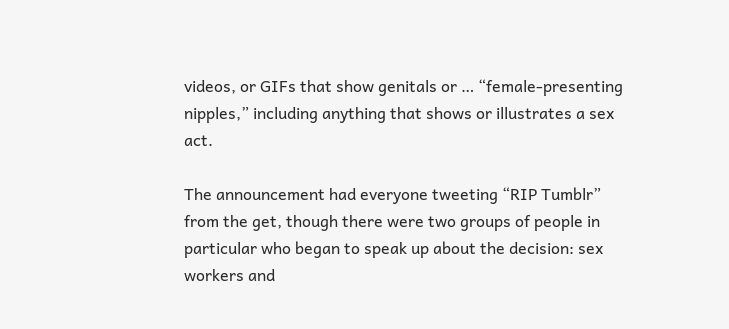videos, or GIFs that show genitals or … “female-presenting nipples,” including anything that shows or illustrates a sex act.

The announcement had everyone tweeting “RIP Tumblr” from the get, though there were two groups of people in particular who began to speak up about the decision: sex workers and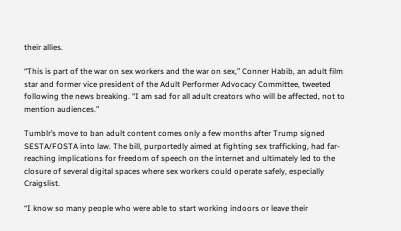their allies.

“This is part of the war on sex workers and the war on sex,” Conner Habib, an adult film star and former vice president of the Adult Performer Advocacy Committee, tweeted following the news breaking. “I am sad for all adult creators who will be affected, not to mention audiences.”

Tumblr’s move to ban adult content comes only a few months after Trump signed SESTA/FOSTA into law. The bill, purportedly aimed at fighting sex trafficking, had far-reaching implications for freedom of speech on the internet and ultimately led to the closure of several digital spaces where sex workers could operate safely, especially Craigslist.

“I know so many people who were able to start working indoors or leave their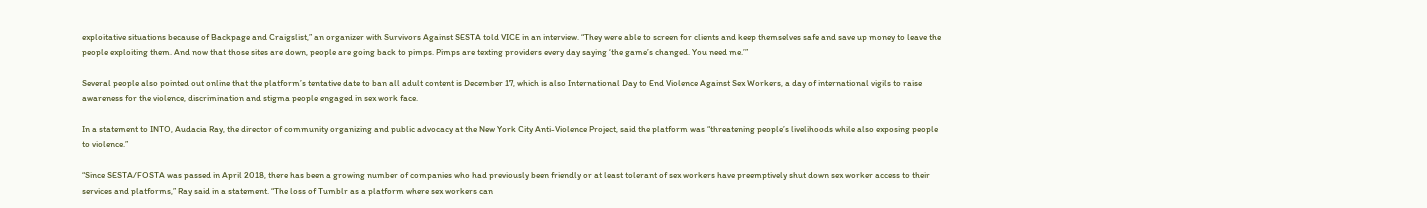exploitative situations because of Backpage and Craigslist,” an organizer with Survivors Against SESTA told VICE in an interview. “They were able to screen for clients and keep themselves safe and save up money to leave the people exploiting them. And now that those sites are down, people are going back to pimps. Pimps are texting providers every day saying ‘the game’s changed. You need me.’”

Several people also pointed out online that the platform’s tentative date to ban all adult content is December 17, which is also International Day to End Violence Against Sex Workers, a day of international vigils to raise awareness for the violence, discrimination and stigma people engaged in sex work face.

In a statement to INTO, Audacia Ray, the director of community organizing and public advocacy at the New York City Anti-Violence Project, said the platform was “threatening people’s livelihoods while also exposing people to violence.”

“Since SESTA/FOSTA was passed in April 2018, there has been a growing number of companies who had previously been friendly or at least tolerant of sex workers have preemptively shut down sex worker access to their services and platforms,” Ray said in a statement. “The loss of Tumblr as a platform where sex workers can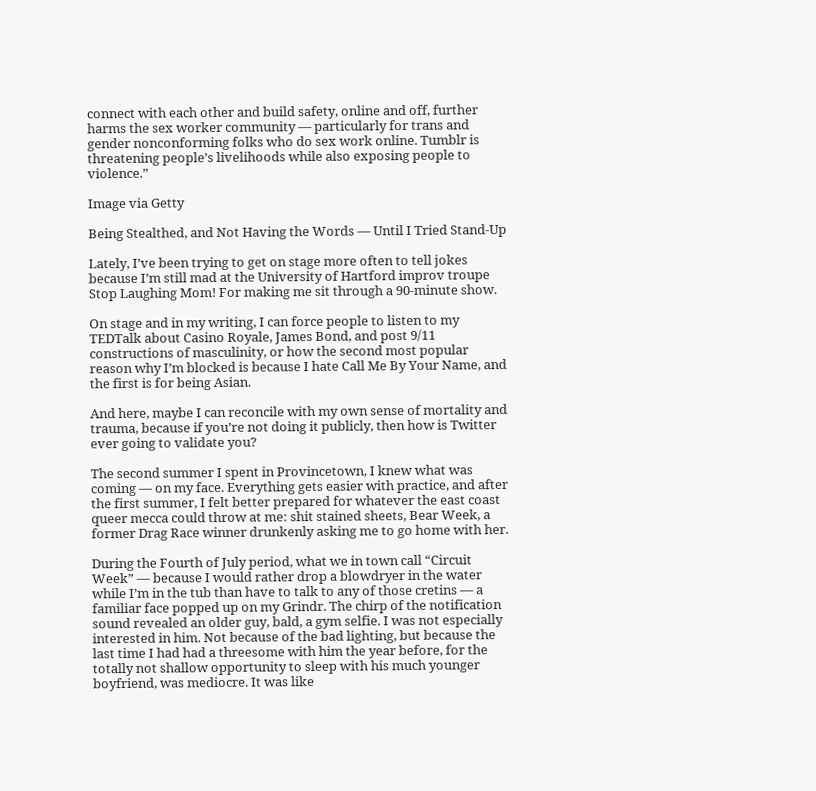connect with each other and build safety, online and off, further harms the sex worker community — particularly for trans and gender nonconforming folks who do sex work online. Tumblr is threatening people’s livelihoods while also exposing people to violence.”

Image via Getty

Being Stealthed, and Not Having the Words — Until I Tried Stand-Up

Lately, I’ve been trying to get on stage more often to tell jokes because I’m still mad at the University of Hartford improv troupe Stop Laughing Mom! For making me sit through a 90-minute show.

On stage and in my writing, I can force people to listen to my TEDTalk about Casino Royale, James Bond, and post 9/11 constructions of masculinity, or how the second most popular reason why I’m blocked is because I hate Call Me By Your Name, and the first is for being Asian.

And here, maybe I can reconcile with my own sense of mortality and trauma, because if you’re not doing it publicly, then how is Twitter ever going to validate you?

The second summer I spent in Provincetown, I knew what was coming — on my face. Everything gets easier with practice, and after the first summer, I felt better prepared for whatever the east coast queer mecca could throw at me: shit stained sheets, Bear Week, a former Drag Race winner drunkenly asking me to go home with her.

During the Fourth of July period, what we in town call “Circuit Week” — because I would rather drop a blowdryer in the water while I’m in the tub than have to talk to any of those cretins — a familiar face popped up on my Grindr. The chirp of the notification sound revealed an older guy, bald, a gym selfie. I was not especially interested in him. Not because of the bad lighting, but because the last time I had had a threesome with him the year before, for the totally not shallow opportunity to sleep with his much younger boyfriend, was mediocre. It was like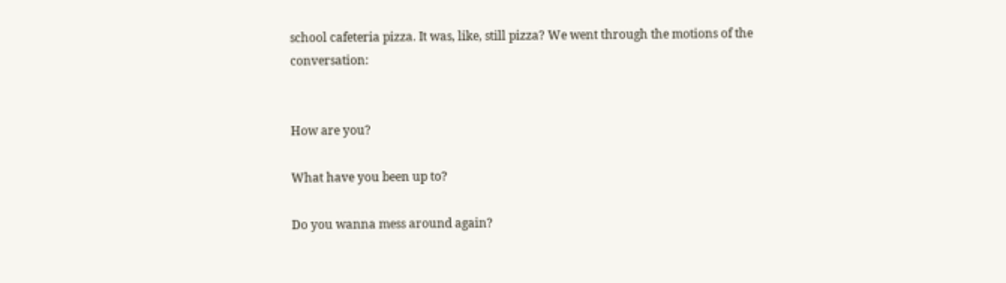school cafeteria pizza. It was, like, still pizza? We went through the motions of the conversation:


How are you?

What have you been up to?

Do you wanna mess around again?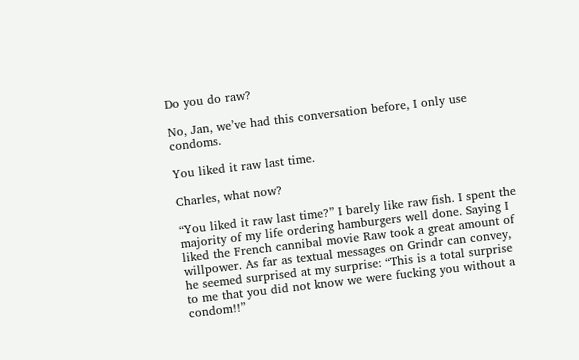Do you do raw?

No, Jan, we’ve had this conversation before, I only use condoms.

You liked it raw last time.

Charles, what now?

“You liked it raw last time?” I barely like raw fish. I spent the majority of my life ordering hamburgers well done. Saying I liked the French cannibal movie Raw took a great amount of willpower. As far as textual messages on Grindr can convey, he seemed surprised at my surprise: “This is a total surprise to me that you did not know we were fucking you without a condom!!”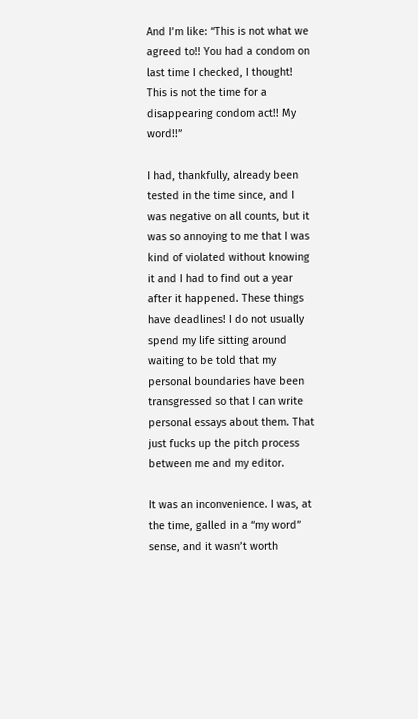And I’m like: “This is not what we agreed to!! You had a condom on last time I checked, I thought! This is not the time for a disappearing condom act!! My word!!”

I had, thankfully, already been tested in the time since, and I was negative on all counts, but it was so annoying to me that I was kind of violated without knowing it and I had to find out a year after it happened. These things have deadlines! I do not usually spend my life sitting around waiting to be told that my personal boundaries have been transgressed so that I can write personal essays about them. That just fucks up the pitch process between me and my editor.

It was an inconvenience. I was, at the time, galled in a “my word” sense, and it wasn’t worth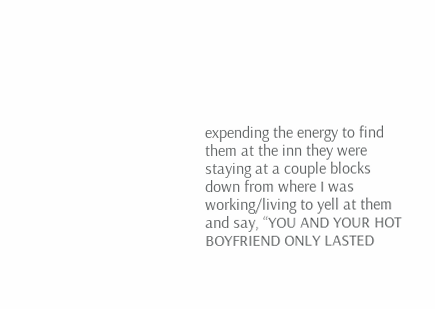expending the energy to find them at the inn they were staying at a couple blocks down from where I was working/living to yell at them and say, “YOU AND YOUR HOT BOYFRIEND ONLY LASTED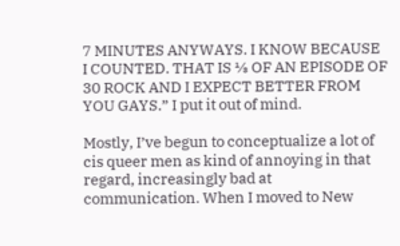7 MINUTES ANYWAYS. I KNOW BECAUSE I COUNTED. THAT IS ⅓ OF AN EPISODE OF 30 ROCK AND I EXPECT BETTER FROM YOU GAYS.” I put it out of mind.

Mostly, I’ve begun to conceptualize a lot of cis queer men as kind of annoying in that regard, increasingly bad at communication. When I moved to New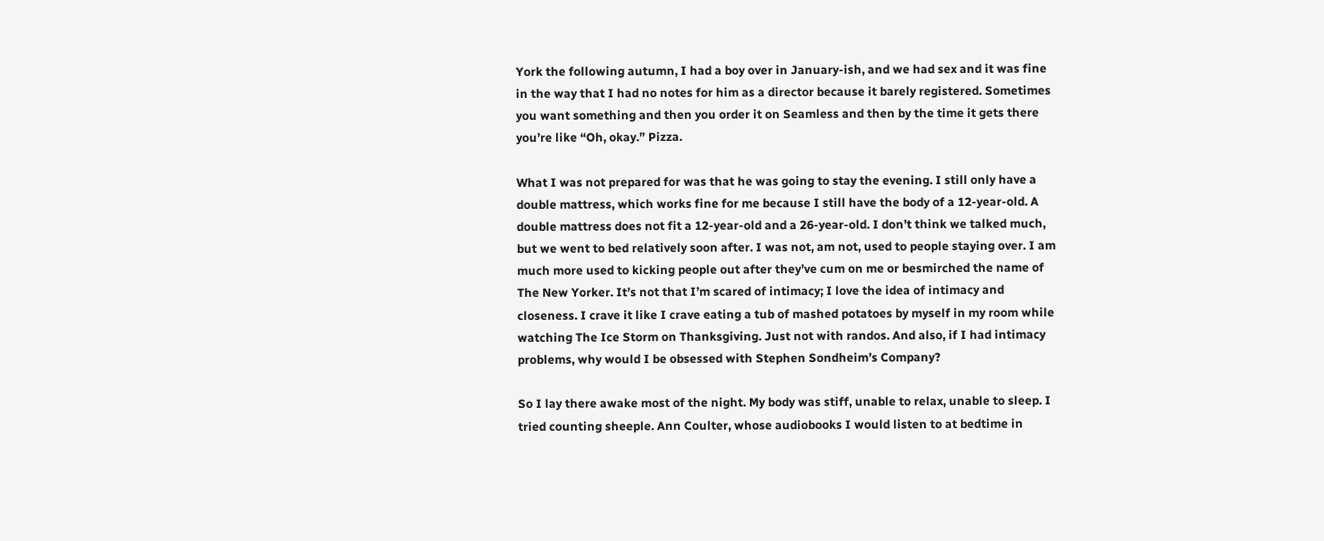York the following autumn, I had a boy over in January-ish, and we had sex and it was fine in the way that I had no notes for him as a director because it barely registered. Sometimes you want something and then you order it on Seamless and then by the time it gets there you’re like “Oh, okay.” Pizza.

What I was not prepared for was that he was going to stay the evening. I still only have a double mattress, which works fine for me because I still have the body of a 12-year-old. A double mattress does not fit a 12-year-old and a 26-year-old. I don’t think we talked much, but we went to bed relatively soon after. I was not, am not, used to people staying over. I am much more used to kicking people out after they’ve cum on me or besmirched the name of The New Yorker. It’s not that I’m scared of intimacy; I love the idea of intimacy and closeness. I crave it like I crave eating a tub of mashed potatoes by myself in my room while watching The Ice Storm on Thanksgiving. Just not with randos. And also, if I had intimacy problems, why would I be obsessed with Stephen Sondheim’s Company?

So I lay there awake most of the night. My body was stiff, unable to relax, unable to sleep. I tried counting sheeple. Ann Coulter, whose audiobooks I would listen to at bedtime in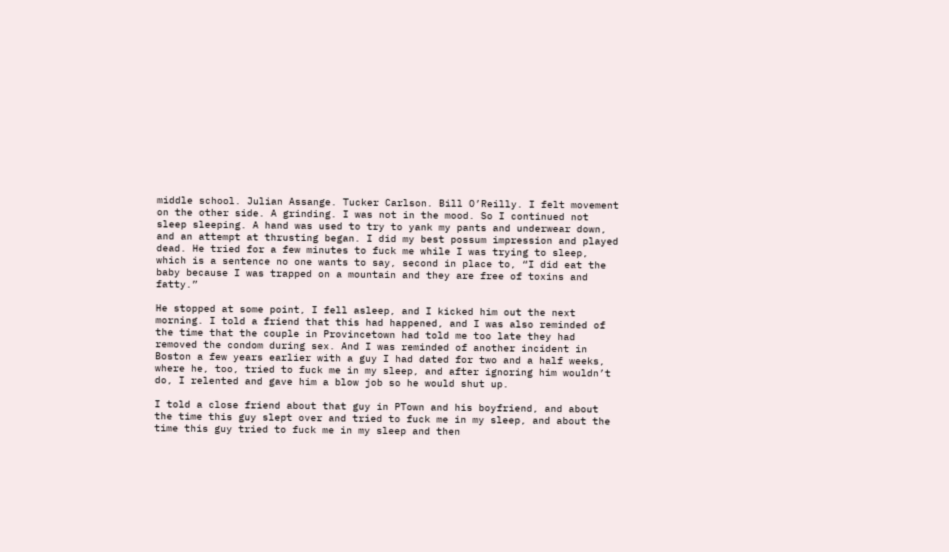middle school. Julian Assange. Tucker Carlson. Bill O’Reilly. I felt movement on the other side. A grinding. I was not in the mood. So I continued not sleep sleeping. A hand was used to try to yank my pants and underwear down, and an attempt at thrusting began. I did my best possum impression and played dead. He tried for a few minutes to fuck me while I was trying to sleep, which is a sentence no one wants to say, second in place to, “I did eat the baby because I was trapped on a mountain and they are free of toxins and fatty.”

He stopped at some point, I fell asleep, and I kicked him out the next morning. I told a friend that this had happened, and I was also reminded of the time that the couple in Provincetown had told me too late they had removed the condom during sex. And I was reminded of another incident in Boston a few years earlier with a guy I had dated for two and a half weeks, where he, too, tried to fuck me in my sleep, and after ignoring him wouldn’t do, I relented and gave him a blow job so he would shut up.

I told a close friend about that guy in PTown and his boyfriend, and about the time this guy slept over and tried to fuck me in my sleep, and about the time this guy tried to fuck me in my sleep and then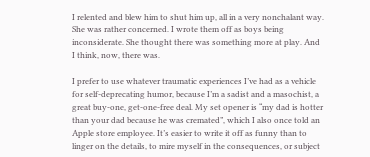I relented and blew him to shut him up, all in a very nonchalant way. She was rather concerned. I wrote them off as boys being inconsiderate. She thought there was something more at play. And I think, now, there was.

I prefer to use whatever traumatic experiences I’ve had as a vehicle for self-deprecating humor, because I’m a sadist and a masochist, a great buy-one, get-one-free deal. My set opener is “my dad is hotter than your dad because he was cremated”, which I also once told an Apple store employee. It’s easier to write it off as funny than to linger on the details, to mire myself in the consequences, or subject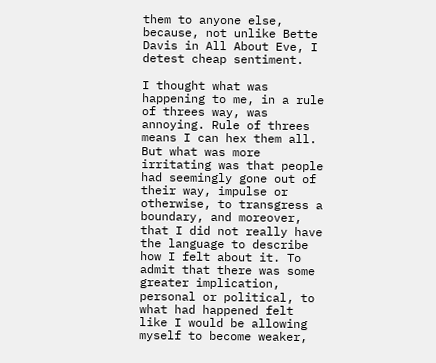them to anyone else, because, not unlike Bette Davis in All About Eve, I detest cheap sentiment.

I thought what was happening to me, in a rule of threes way, was annoying. Rule of threes means I can hex them all. But what was more irritating was that people had seemingly gone out of their way, impulse or otherwise, to transgress a boundary, and moreover, that I did not really have the language to describe how I felt about it. To admit that there was some greater implication, personal or political, to what had happened felt like I would be allowing myself to become weaker,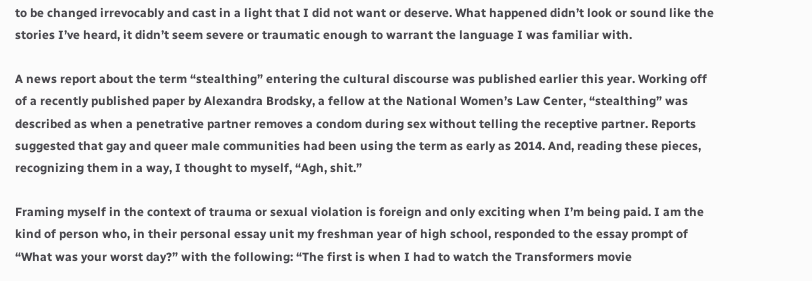to be changed irrevocably and cast in a light that I did not want or deserve. What happened didn’t look or sound like the stories I’ve heard, it didn’t seem severe or traumatic enough to warrant the language I was familiar with.

A news report about the term “stealthing” entering the cultural discourse was published earlier this year. Working off of a recently published paper by Alexandra Brodsky, a fellow at the National Women’s Law Center, “stealthing” was described as when a penetrative partner removes a condom during sex without telling the receptive partner. Reports suggested that gay and queer male communities had been using the term as early as 2014. And, reading these pieces, recognizing them in a way, I thought to myself, “Agh, shit.”

Framing myself in the context of trauma or sexual violation is foreign and only exciting when I’m being paid. I am the kind of person who, in their personal essay unit my freshman year of high school, responded to the essay prompt of “What was your worst day?” with the following: “The first is when I had to watch the Transformers movie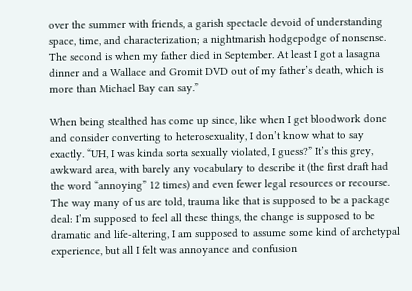over the summer with friends, a garish spectacle devoid of understanding space, time, and characterization; a nightmarish hodgepodge of nonsense. The second is when my father died in September. At least I got a lasagna dinner and a Wallace and Gromit DVD out of my father’s death, which is more than Michael Bay can say.”

When being stealthed has come up since, like when I get bloodwork done and consider converting to heterosexuality, I don’t know what to say exactly. “UH, I was kinda sorta sexually violated, I guess?” It’s this grey, awkward area, with barely any vocabulary to describe it (the first draft had the word “annoying” 12 times) and even fewer legal resources or recourse. The way many of us are told, trauma like that is supposed to be a package deal: I’m supposed to feel all these things, the change is supposed to be dramatic and life-altering, I am supposed to assume some kind of archetypal experience, but all I felt was annoyance and confusion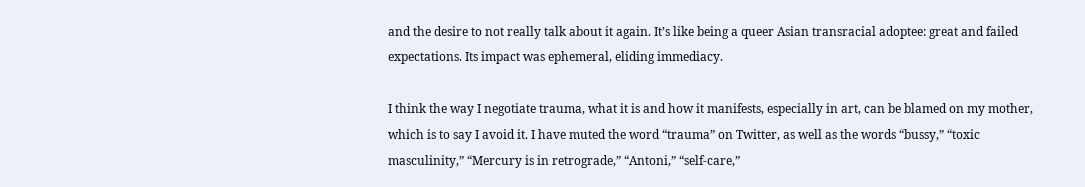and the desire to not really talk about it again. It’s like being a queer Asian transracial adoptee: great and failed expectations. Its impact was ephemeral, eliding immediacy.

I think the way I negotiate trauma, what it is and how it manifests, especially in art, can be blamed on my mother, which is to say I avoid it. I have muted the word “trauma” on Twitter, as well as the words “bussy,” “toxic masculinity,” “Mercury is in retrograde,” “Antoni,” “self-care,”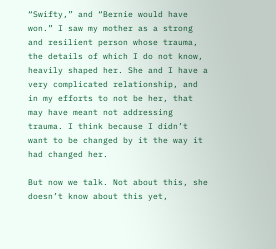“Swifty,” and “Bernie would have won.” I saw my mother as a strong and resilient person whose trauma, the details of which I do not know, heavily shaped her. She and I have a very complicated relationship, and in my efforts to not be her, that may have meant not addressing trauma. I think because I didn’t want to be changed by it the way it had changed her.

But now we talk. Not about this, she doesn’t know about this yet,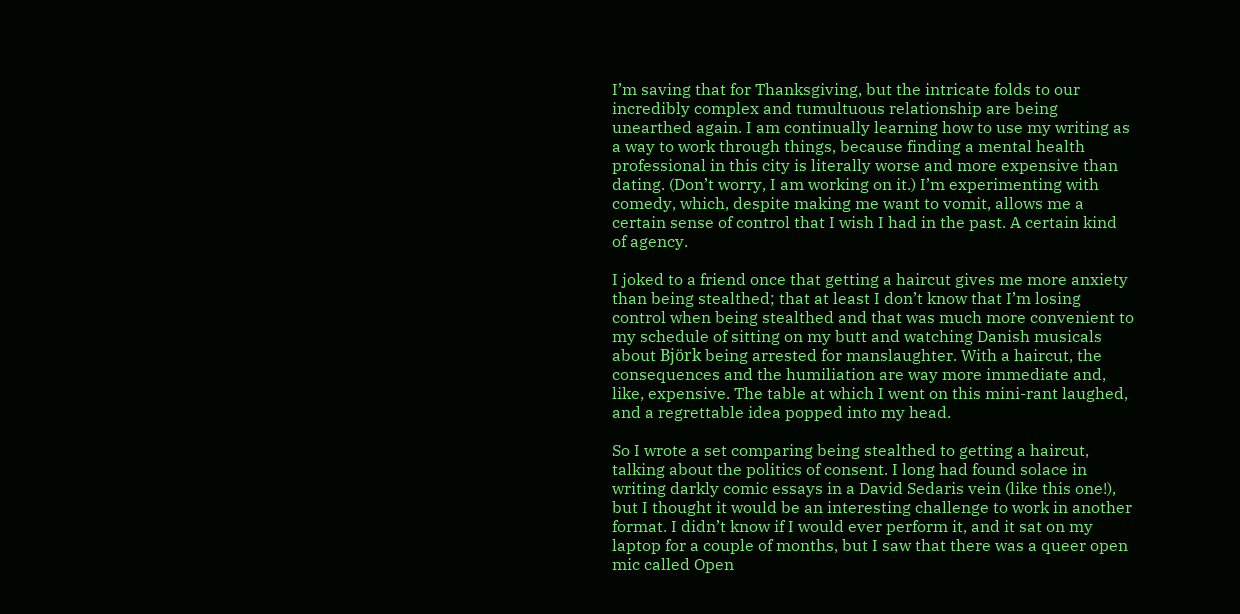I’m saving that for Thanksgiving, but the intricate folds to our incredibly complex and tumultuous relationship are being unearthed again. I am continually learning how to use my writing as a way to work through things, because finding a mental health professional in this city is literally worse and more expensive than dating. (Don’t worry, I am working on it.) I’m experimenting with comedy, which, despite making me want to vomit, allows me a certain sense of control that I wish I had in the past. A certain kind of agency.

I joked to a friend once that getting a haircut gives me more anxiety than being stealthed; that at least I don’t know that I’m losing control when being stealthed and that was much more convenient to my schedule of sitting on my butt and watching Danish musicals about Björk being arrested for manslaughter. With a haircut, the consequences and the humiliation are way more immediate and, like, expensive. The table at which I went on this mini-rant laughed, and a regrettable idea popped into my head.

So I wrote a set comparing being stealthed to getting a haircut, talking about the politics of consent. I long had found solace in writing darkly comic essays in a David Sedaris vein (like this one!), but I thought it would be an interesting challenge to work in another format. I didn’t know if I would ever perform it, and it sat on my laptop for a couple of months, but I saw that there was a queer open mic called Open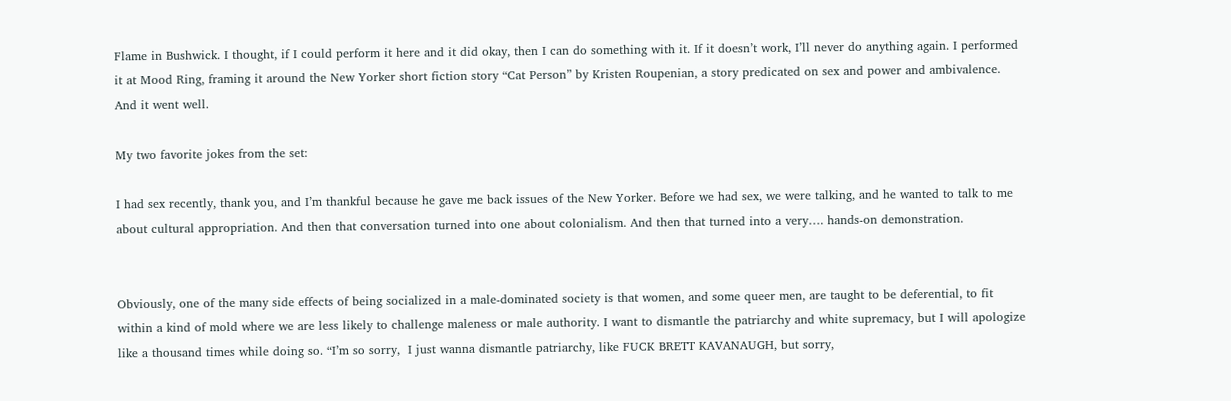Flame in Bushwick. I thought, if I could perform it here and it did okay, then I can do something with it. If it doesn’t work, I’ll never do anything again. I performed it at Mood Ring, framing it around the New Yorker short fiction story “Cat Person” by Kristen Roupenian, a story predicated on sex and power and ambivalence. And it went well.

My two favorite jokes from the set:

I had sex recently, thank you, and I’m thankful because he gave me back issues of the New Yorker. Before we had sex, we were talking, and he wanted to talk to me about cultural appropriation. And then that conversation turned into one about colonialism. And then that turned into a very…. hands-on demonstration.


Obviously, one of the many side effects of being socialized in a male-dominated society is that women, and some queer men, are taught to be deferential, to fit within a kind of mold where we are less likely to challenge maleness or male authority. I want to dismantle the patriarchy and white supremacy, but I will apologize like a thousand times while doing so. “I’m so sorry,  I just wanna dismantle patriarchy, like FUCK BRETT KAVANAUGH, but sorry,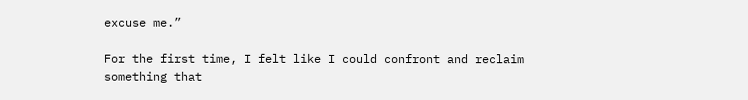excuse me.”

For the first time, I felt like I could confront and reclaim something that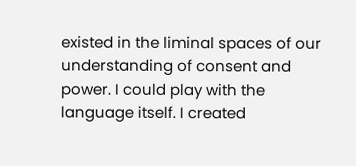existed in the liminal spaces of our understanding of consent and power. I could play with the language itself. I created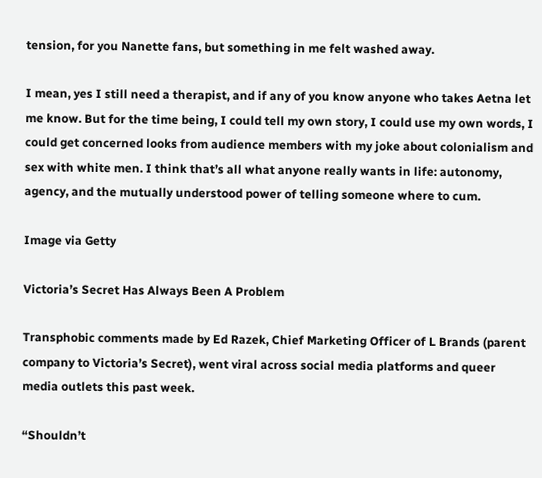tension, for you Nanette fans, but something in me felt washed away.

I mean, yes I still need a therapist, and if any of you know anyone who takes Aetna let me know. But for the time being, I could tell my own story, I could use my own words, I could get concerned looks from audience members with my joke about colonialism and sex with white men. I think that’s all what anyone really wants in life: autonomy, agency, and the mutually understood power of telling someone where to cum.

Image via Getty

Victoria’s Secret Has Always Been A Problem

Transphobic comments made by Ed Razek, Chief Marketing Officer of L Brands (parent company to Victoria’s Secret), went viral across social media platforms and queer media outlets this past week.

“Shouldn’t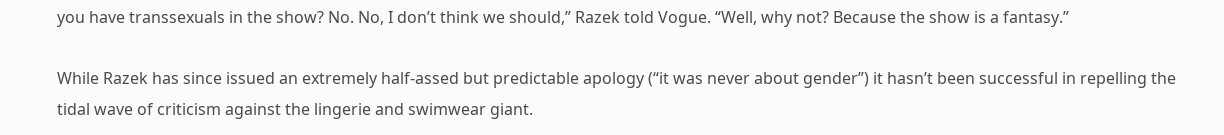you have transsexuals in the show? No. No, I don’t think we should,” Razek told Vogue. “Well, why not? Because the show is a fantasy.”

While Razek has since issued an extremely half-assed but predictable apology (“it was never about gender”) it hasn’t been successful in repelling the tidal wave of criticism against the lingerie and swimwear giant.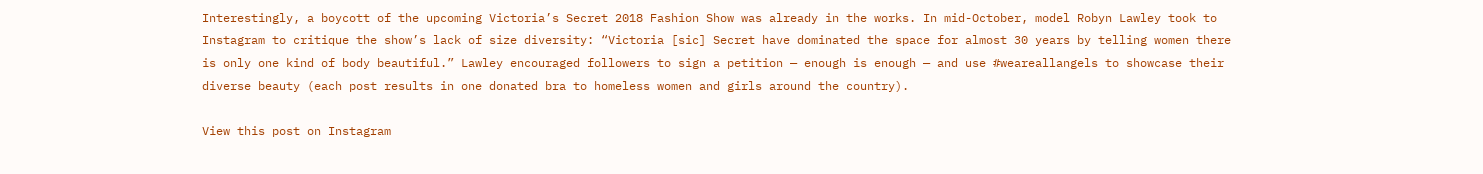Interestingly, a boycott of the upcoming Victoria’s Secret 2018 Fashion Show was already in the works. In mid-October, model Robyn Lawley took to Instagram to critique the show’s lack of size diversity: “Victoria [sic] Secret have dominated the space for almost 30 years by telling women there is only one kind of body beautiful.” Lawley encouraged followers to sign a petition — enough is enough — and use #weareallangels to showcase their diverse beauty (each post results in one donated bra to homeless women and girls around the country).

View this post on Instagram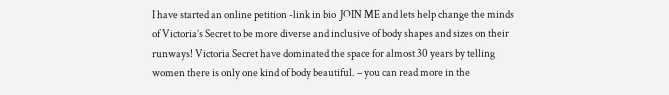I have started an online petition -link in bio  JOIN ME and lets help change the minds of Victoria’s Secret to be more diverse and inclusive of body shapes and sizes on their runways! Victoria Secret have dominated the space for almost 30 years by telling women there is only one kind of body beautiful. – you can read more in the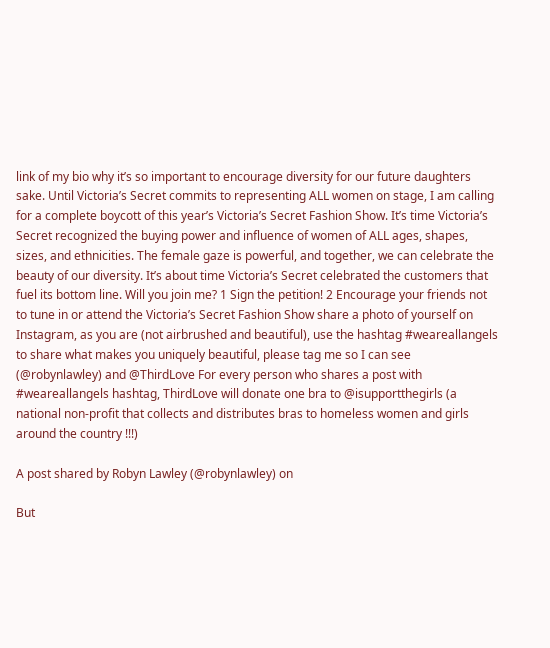link of my bio why it’s so important to encourage diversity for our future daughters sake. Until Victoria’s Secret commits to representing ALL women on stage, I am calling for a complete boycott of this year’s Victoria’s Secret Fashion Show. It’s time Victoria’s Secret recognized the buying power and influence of women of ALL ages, shapes, sizes, and ethnicities. The female gaze is powerful, and together, we can celebrate the beauty of our diversity. It’s about time Victoria’s Secret celebrated the customers that fuel its bottom line. Will you join me? 1 Sign the petition! 2 Encourage your friends not to tune in or attend the Victoria’s Secret Fashion Show share a photo of yourself on Instagram, as you are (not airbrushed and beautiful), use the hashtag #weareallangels to share what makes you uniquely beautiful, please tag me so I can see (@robynlawley) and @ThirdLove For every person who shares a post with #weareallangels hashtag, ThirdLove will donate one bra to @isupportthegirls (a national non-profit that collects and distributes bras to homeless women and girls around the country !!!)

A post shared by Robyn Lawley (@robynlawley) on

But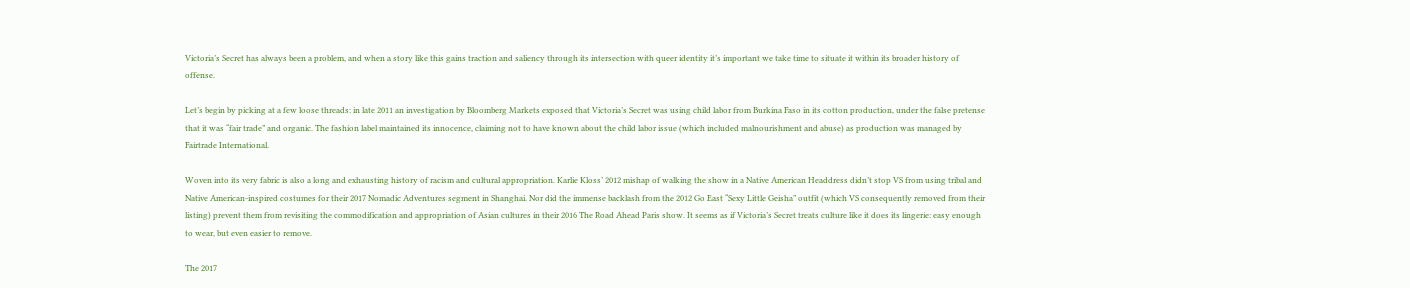Victoria’s Secret has always been a problem, and when a story like this gains traction and saliency through its intersection with queer identity it’s important we take time to situate it within its broader history of offense.

Let’s begin by picking at a few loose threads: in late 2011 an investigation by Bloomberg Markets exposed that Victoria’s Secret was using child labor from Burkina Faso in its cotton production, under the false pretense that it was “fair trade” and organic. The fashion label maintained its innocence, claiming not to have known about the child labor issue (which included malnourishment and abuse) as production was managed by Fairtrade International.

Woven into its very fabric is also a long and exhausting history of racism and cultural appropriation. Karlie Kloss’ 2012 mishap of walking the show in a Native American Headdress didn’t stop VS from using tribal and Native American-inspired costumes for their 2017 Nomadic Adventures segment in Shanghai. Nor did the immense backlash from the 2012 Go East “Sexy Little Geisha” outfit (which VS consequently removed from their listing) prevent them from revisiting the commodification and appropriation of Asian cultures in their 2016 The Road Ahead Paris show. It seems as if Victoria’s Secret treats culture like it does its lingerie: easy enough to wear, but even easier to remove.

The 2017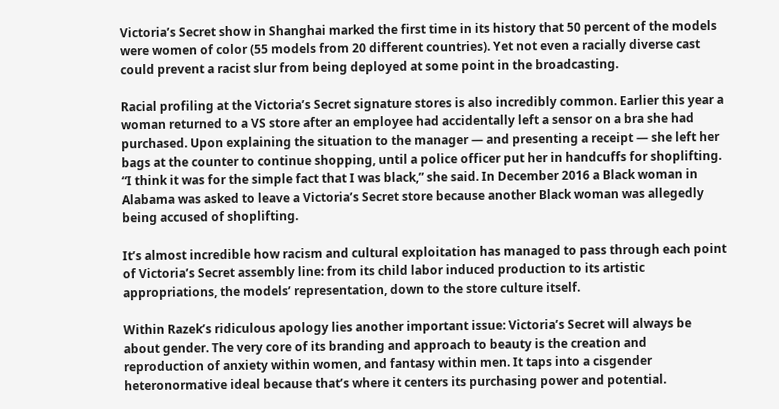Victoria’s Secret show in Shanghai marked the first time in its history that 50 percent of the models were women of color (55 models from 20 different countries). Yet not even a racially diverse cast could prevent a racist slur from being deployed at some point in the broadcasting.

Racial profiling at the Victoria’s Secret signature stores is also incredibly common. Earlier this year a woman returned to a VS store after an employee had accidentally left a sensor on a bra she had purchased. Upon explaining the situation to the manager — and presenting a receipt — she left her bags at the counter to continue shopping, until a police officer put her in handcuffs for shoplifting. “I think it was for the simple fact that I was black,” she said. In December 2016 a Black woman in Alabama was asked to leave a Victoria’s Secret store because another Black woman was allegedly being accused of shoplifting.

It’s almost incredible how racism and cultural exploitation has managed to pass through each point of Victoria’s Secret assembly line: from its child labor induced production to its artistic appropriations, the models’ representation, down to the store culture itself.

Within Razek’s ridiculous apology lies another important issue: Victoria’s Secret will always be about gender. The very core of its branding and approach to beauty is the creation and reproduction of anxiety within women, and fantasy within men. It taps into a cisgender heteronormative ideal because that’s where it centers its purchasing power and potential.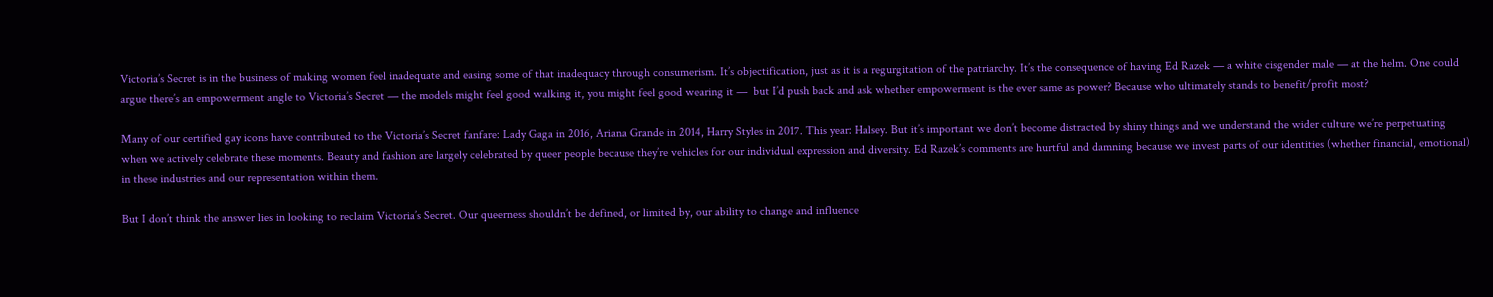Victoria’s Secret is in the business of making women feel inadequate and easing some of that inadequacy through consumerism. It’s objectification, just as it is a regurgitation of the patriarchy. It’s the consequence of having Ed Razek — a white cisgender male — at the helm. One could argue there’s an empowerment angle to Victoria’s Secret — the models might feel good walking it, you might feel good wearing it —  but I’d push back and ask whether empowerment is the ever same as power? Because who ultimately stands to benefit/profit most?

Many of our certified gay icons have contributed to the Victoria’s Secret fanfare: Lady Gaga in 2016, Ariana Grande in 2014, Harry Styles in 2017. This year: Halsey. But it’s important we don’t become distracted by shiny things and we understand the wider culture we’re perpetuating when we actively celebrate these moments. Beauty and fashion are largely celebrated by queer people because they’re vehicles for our individual expression and diversity. Ed Razek’s comments are hurtful and damning because we invest parts of our identities (whether financial, emotional) in these industries and our representation within them.

But I don’t think the answer lies in looking to reclaim Victoria’s Secret. Our queerness shouldn’t be defined, or limited by, our ability to change and influence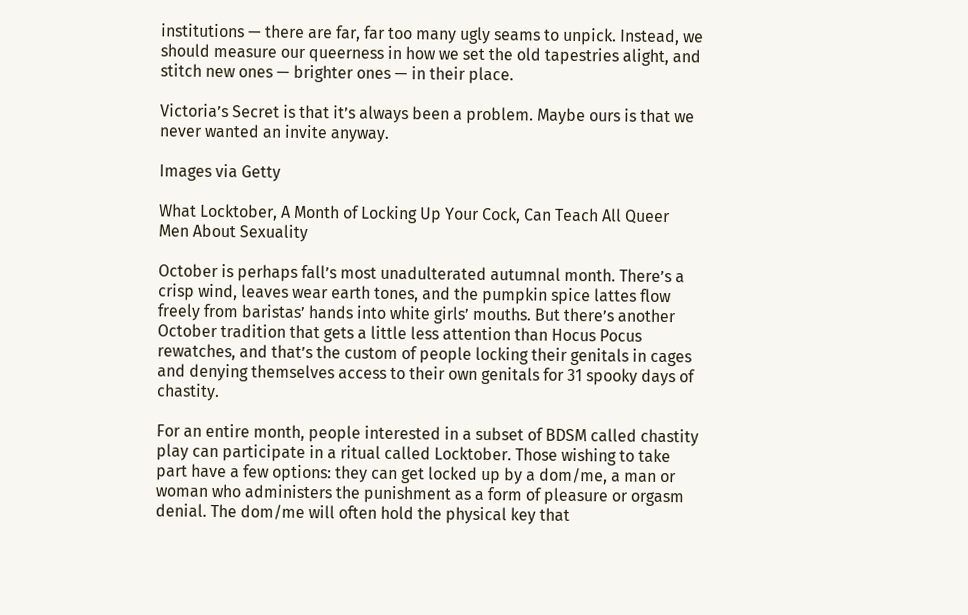institutions — there are far, far too many ugly seams to unpick. Instead, we should measure our queerness in how we set the old tapestries alight, and stitch new ones — brighter ones — in their place.

Victoria’s Secret is that it’s always been a problem. Maybe ours is that we never wanted an invite anyway.

Images via Getty

What Locktober, A Month of Locking Up Your Cock, Can Teach All Queer Men About Sexuality

October is perhaps fall’s most unadulterated autumnal month. There’s a crisp wind, leaves wear earth tones, and the pumpkin spice lattes flow freely from baristas’ hands into white girls’ mouths. But there’s another October tradition that gets a little less attention than Hocus Pocus rewatches, and that’s the custom of people locking their genitals in cages and denying themselves access to their own genitals for 31 spooky days of chastity.

For an entire month, people interested in a subset of BDSM called chastity play can participate in a ritual called Locktober. Those wishing to take part have a few options: they can get locked up by a dom/me, a man or woman who administers the punishment as a form of pleasure or orgasm denial. The dom/me will often hold the physical key that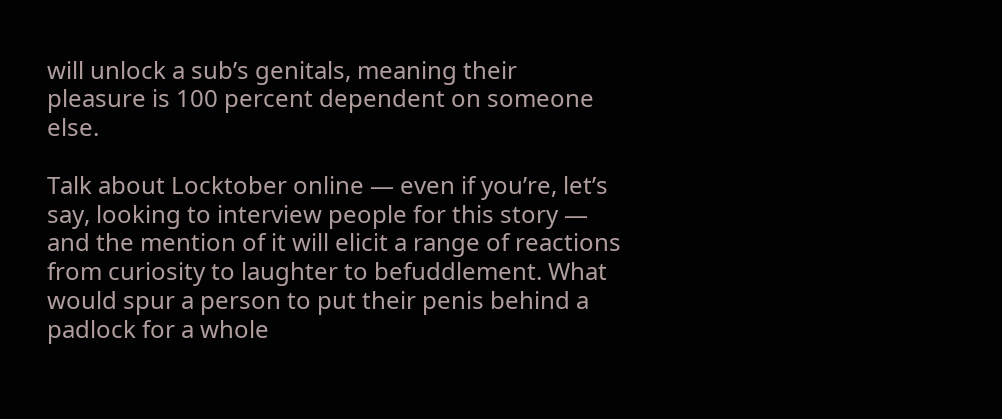will unlock a sub’s genitals, meaning their pleasure is 100 percent dependent on someone else.

Talk about Locktober online — even if you’re, let’s say, looking to interview people for this story — and the mention of it will elicit a range of reactions from curiosity to laughter to befuddlement. What would spur a person to put their penis behind a padlock for a whole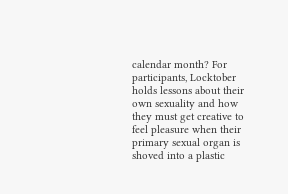calendar month? For participants, Locktober holds lessons about their own sexuality and how they must get creative to feel pleasure when their primary sexual organ is shoved into a plastic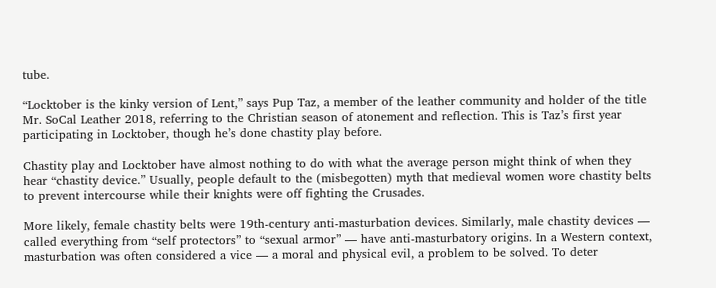tube.

“Locktober is the kinky version of Lent,” says Pup Taz, a member of the leather community and holder of the title Mr. SoCal Leather 2018, referring to the Christian season of atonement and reflection. This is Taz’s first year participating in Locktober, though he’s done chastity play before.

Chastity play and Locktober have almost nothing to do with what the average person might think of when they hear “chastity device.” Usually, people default to the (misbegotten) myth that medieval women wore chastity belts to prevent intercourse while their knights were off fighting the Crusades.

More likely, female chastity belts were 19th-century anti-masturbation devices. Similarly, male chastity devices — called everything from “self protectors” to “sexual armor” — have anti-masturbatory origins. In a Western context, masturbation was often considered a vice — a moral and physical evil, a problem to be solved. To deter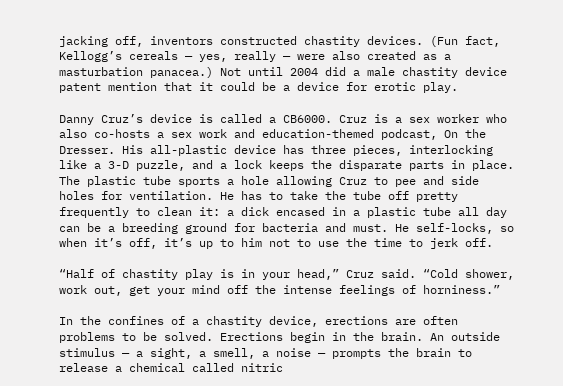jacking off, inventors constructed chastity devices. (Fun fact, Kellogg’s cereals — yes, really — were also created as a masturbation panacea.) Not until 2004 did a male chastity device patent mention that it could be a device for erotic play.

Danny Cruz’s device is called a CB6000. Cruz is a sex worker who also co-hosts a sex work and education-themed podcast, On the Dresser. His all-plastic device has three pieces, interlocking like a 3-D puzzle, and a lock keeps the disparate parts in place. The plastic tube sports a hole allowing Cruz to pee and side holes for ventilation. He has to take the tube off pretty frequently to clean it: a dick encased in a plastic tube all day can be a breeding ground for bacteria and must. He self-locks, so when it’s off, it’s up to him not to use the time to jerk off.

“Half of chastity play is in your head,” Cruz said. “Cold shower, work out, get your mind off the intense feelings of horniness.”

In the confines of a chastity device, erections are often problems to be solved. Erections begin in the brain. An outside stimulus — a sight, a smell, a noise — prompts the brain to release a chemical called nitric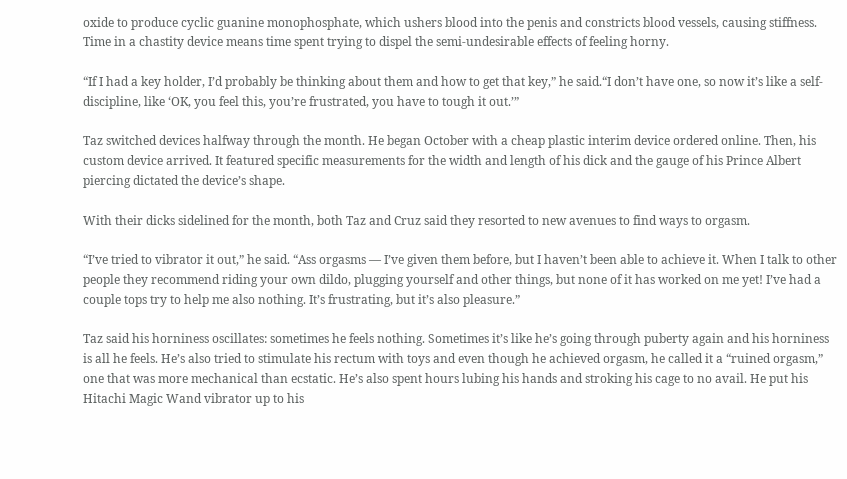oxide to produce cyclic guanine monophosphate, which ushers blood into the penis and constricts blood vessels, causing stiffness. Time in a chastity device means time spent trying to dispel the semi-undesirable effects of feeling horny.

“If I had a key holder, I’d probably be thinking about them and how to get that key,” he said.“I don’t have one, so now it’s like a self-discipline, like ‘OK, you feel this, you’re frustrated, you have to tough it out.’”

Taz switched devices halfway through the month. He began October with a cheap plastic interim device ordered online. Then, his custom device arrived. It featured specific measurements for the width and length of his dick and the gauge of his Prince Albert piercing dictated the device’s shape.

With their dicks sidelined for the month, both Taz and Cruz said they resorted to new avenues to find ways to orgasm.

“I’ve tried to vibrator it out,” he said. “Ass orgasms — I’ve given them before, but I haven’t been able to achieve it. When I talk to other people they recommend riding your own dildo, plugging yourself and other things, but none of it has worked on me yet! I’ve had a couple tops try to help me also nothing. It’s frustrating, but it’s also pleasure.”

Taz said his horniness oscillates: sometimes he feels nothing. Sometimes it’s like he’s going through puberty again and his horniness is all he feels. He’s also tried to stimulate his rectum with toys and even though he achieved orgasm, he called it a “ruined orgasm,” one that was more mechanical than ecstatic. He’s also spent hours lubing his hands and stroking his cage to no avail. He put his Hitachi Magic Wand vibrator up to his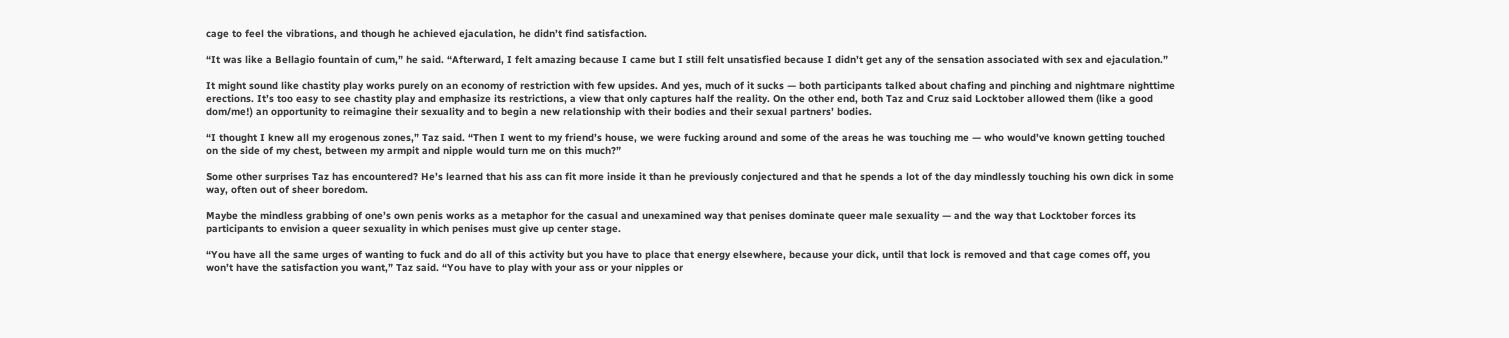cage to feel the vibrations, and though he achieved ejaculation, he didn’t find satisfaction.

“It was like a Bellagio fountain of cum,” he said. “Afterward, I felt amazing because I came but I still felt unsatisfied because I didn’t get any of the sensation associated with sex and ejaculation.”

It might sound like chastity play works purely on an economy of restriction with few upsides. And yes, much of it sucks — both participants talked about chafing and pinching and nightmare nighttime erections. It’s too easy to see chastity play and emphasize its restrictions, a view that only captures half the reality. On the other end, both Taz and Cruz said Locktober allowed them (like a good dom/me!) an opportunity to reimagine their sexuality and to begin a new relationship with their bodies and their sexual partners’ bodies.

“I thought I knew all my erogenous zones,” Taz said. “Then I went to my friend’s house, we were fucking around and some of the areas he was touching me — who would’ve known getting touched on the side of my chest, between my armpit and nipple would turn me on this much?”

Some other surprises Taz has encountered? He’s learned that his ass can fit more inside it than he previously conjectured and that he spends a lot of the day mindlessly touching his own dick in some way, often out of sheer boredom.

Maybe the mindless grabbing of one’s own penis works as a metaphor for the casual and unexamined way that penises dominate queer male sexuality — and the way that Locktober forces its participants to envision a queer sexuality in which penises must give up center stage.

“You have all the same urges of wanting to fuck and do all of this activity but you have to place that energy elsewhere, because your dick, until that lock is removed and that cage comes off, you won’t have the satisfaction you want,” Taz said. “You have to play with your ass or your nipples or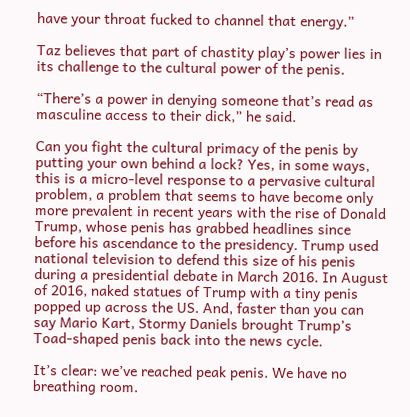have your throat fucked to channel that energy.”

Taz believes that part of chastity play’s power lies in its challenge to the cultural power of the penis.

“There’s a power in denying someone that’s read as masculine access to their dick,” he said.

Can you fight the cultural primacy of the penis by putting your own behind a lock? Yes, in some ways, this is a micro-level response to a pervasive cultural problem, a problem that seems to have become only more prevalent in recent years with the rise of Donald Trump, whose penis has grabbed headlines since before his ascendance to the presidency. Trump used national television to defend this size of his penis during a presidential debate in March 2016. In August of 2016, naked statues of Trump with a tiny penis popped up across the US. And, faster than you can say Mario Kart, Stormy Daniels brought Trump’s Toad-shaped penis back into the news cycle.

It’s clear: we’ve reached peak penis. We have no breathing room.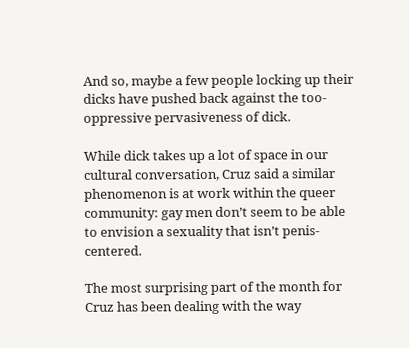And so, maybe a few people locking up their dicks have pushed back against the too-oppressive pervasiveness of dick.

While dick takes up a lot of space in our cultural conversation, Cruz said a similar phenomenon is at work within the queer community: gay men don’t seem to be able to envision a sexuality that isn’t penis-centered.

The most surprising part of the month for Cruz has been dealing with the way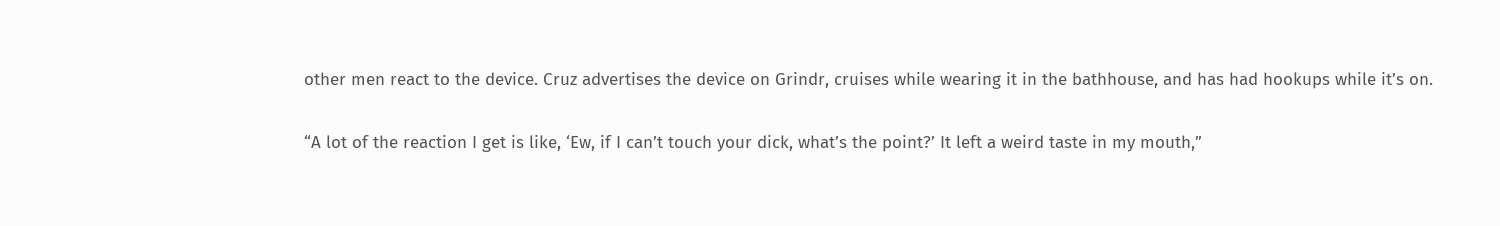other men react to the device. Cruz advertises the device on Grindr, cruises while wearing it in the bathhouse, and has had hookups while it’s on.

“A lot of the reaction I get is like, ‘Ew, if I can’t touch your dick, what’s the point?’ It left a weird taste in my mouth,”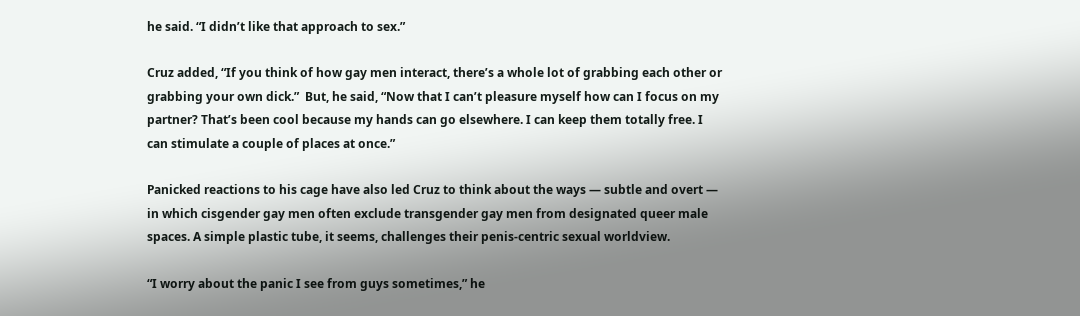he said. “I didn’t like that approach to sex.”

Cruz added, “If you think of how gay men interact, there’s a whole lot of grabbing each other or grabbing your own dick.”  But, he said, “Now that I can’t pleasure myself how can I focus on my partner? That’s been cool because my hands can go elsewhere. I can keep them totally free. I can stimulate a couple of places at once.”

Panicked reactions to his cage have also led Cruz to think about the ways — subtle and overt — in which cisgender gay men often exclude transgender gay men from designated queer male spaces. A simple plastic tube, it seems, challenges their penis-centric sexual worldview.

“I worry about the panic I see from guys sometimes,” he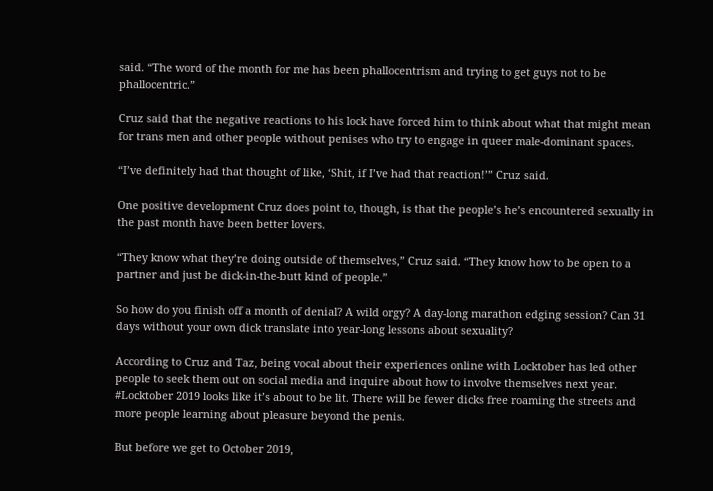said. “The word of the month for me has been phallocentrism and trying to get guys not to be phallocentric.”

Cruz said that the negative reactions to his lock have forced him to think about what that might mean for trans men and other people without penises who try to engage in queer male-dominant spaces.

“I’ve definitely had that thought of like, ‘Shit, if I’ve had that reaction!’” Cruz said.

One positive development Cruz does point to, though, is that the people’s he’s encountered sexually in the past month have been better lovers.

“They know what they’re doing outside of themselves,” Cruz said. “They know how to be open to a partner and just be dick-in-the-butt kind of people.”

So how do you finish off a month of denial? A wild orgy? A day-long marathon edging session? Can 31 days without your own dick translate into year-long lessons about sexuality?

According to Cruz and Taz, being vocal about their experiences online with Locktober has led other people to seek them out on social media and inquire about how to involve themselves next year. #Locktober 2019 looks like it’s about to be lit. There will be fewer dicks free roaming the streets and more people learning about pleasure beyond the penis.

But before we get to October 2019,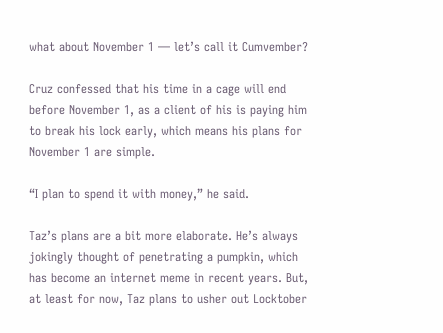what about November 1 — let’s call it Cumvember?

Cruz confessed that his time in a cage will end before November 1, as a client of his is paying him to break his lock early, which means his plans for November 1 are simple.

“I plan to spend it with money,” he said.

Taz’s plans are a bit more elaborate. He’s always jokingly thought of penetrating a pumpkin, which has become an internet meme in recent years. But, at least for now, Taz plans to usher out Locktober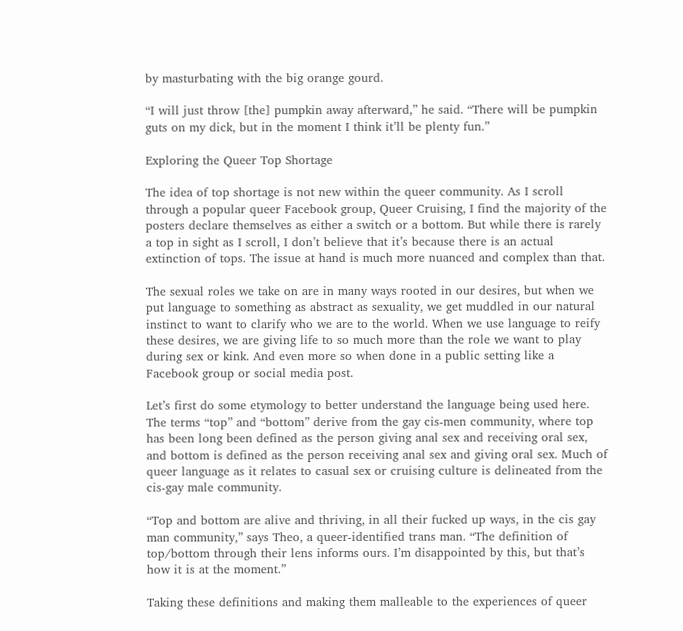by masturbating with the big orange gourd.

“I will just throw [the] pumpkin away afterward,” he said. “There will be pumpkin guts on my dick, but in the moment I think it’ll be plenty fun.”

Exploring the Queer Top Shortage

The idea of top shortage is not new within the queer community. As I scroll through a popular queer Facebook group, Queer Cruising, I find the majority of the posters declare themselves as either a switch or a bottom. But while there is rarely a top in sight as I scroll, I don’t believe that it’s because there is an actual extinction of tops. The issue at hand is much more nuanced and complex than that.

The sexual roles we take on are in many ways rooted in our desires, but when we put language to something as abstract as sexuality, we get muddled in our natural instinct to want to clarify who we are to the world. When we use language to reify these desires, we are giving life to so much more than the role we want to play during sex or kink. And even more so when done in a public setting like a Facebook group or social media post.

Let’s first do some etymology to better understand the language being used here. The terms “top” and “bottom” derive from the gay cis-men community, where top has been long been defined as the person giving anal sex and receiving oral sex, and bottom is defined as the person receiving anal sex and giving oral sex. Much of queer language as it relates to casual sex or cruising culture is delineated from the cis-gay male community.

“Top and bottom are alive and thriving, in all their fucked up ways, in the cis gay man community,” says Theo, a queer-identified trans man. “The definition of top/bottom through their lens informs ours. I’m disappointed by this, but that’s how it is at the moment.”

Taking these definitions and making them malleable to the experiences of queer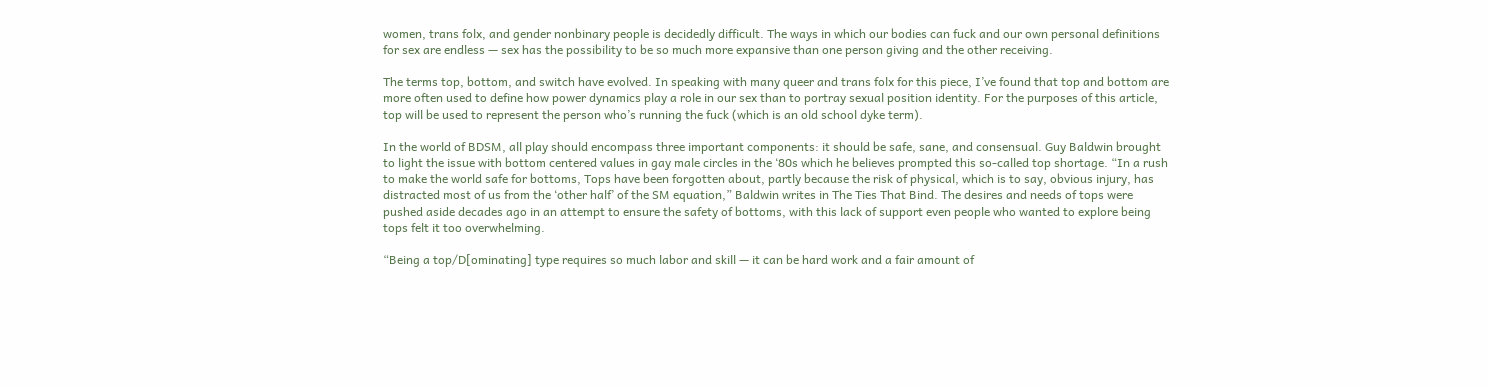women, trans folx, and gender nonbinary people is decidedly difficult. The ways in which our bodies can fuck and our own personal definitions for sex are endless — sex has the possibility to be so much more expansive than one person giving and the other receiving.

The terms top, bottom, and switch have evolved. In speaking with many queer and trans folx for this piece, I’ve found that top and bottom are more often used to define how power dynamics play a role in our sex than to portray sexual position identity. For the purposes of this article, top will be used to represent the person who’s running the fuck (which is an old school dyke term).

In the world of BDSM, all play should encompass three important components: it should be safe, sane, and consensual. Guy Baldwin brought to light the issue with bottom centered values in gay male circles in the ‘80s which he believes prompted this so-called top shortage. “In a rush to make the world safe for bottoms, Tops have been forgotten about, partly because the risk of physical, which is to say, obvious injury, has distracted most of us from the ‘other half’ of the SM equation,” Baldwin writes in The Ties That Bind. The desires and needs of tops were pushed aside decades ago in an attempt to ensure the safety of bottoms, with this lack of support even people who wanted to explore being tops felt it too overwhelming.

“Being a top/D[ominating] type requires so much labor and skill — it can be hard work and a fair amount of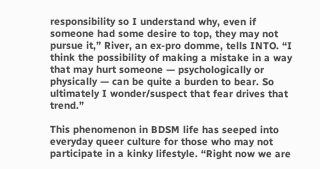responsibility so I understand why, even if someone had some desire to top, they may not pursue it,” River, an ex-pro domme, tells INTO. “I think the possibility of making a mistake in a way that may hurt someone — psychologically or physically — can be quite a burden to bear. So ultimately I wonder/suspect that fear drives that trend.”

This phenomenon in BDSM life has seeped into everyday queer culture for those who may not participate in a kinky lifestyle. “Right now we are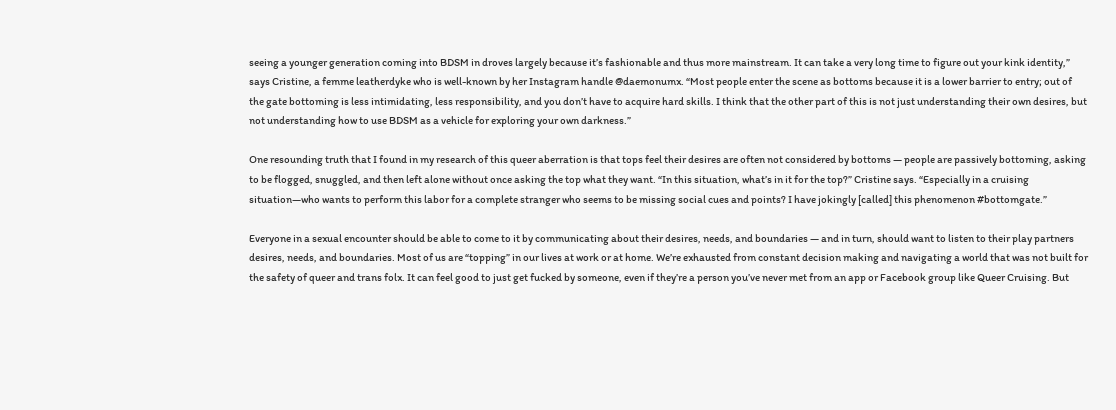seeing a younger generation coming into BDSM in droves largely because it’s fashionable and thus more mainstream. It can take a very long time to figure out your kink identity,” says Cristine, a femme leatherdyke who is well-known by her Instagram handle @daemonumx. “Most people enter the scene as bottoms because it is a lower barrier to entry; out of the gate bottoming is less intimidating, less responsibility, and you don’t have to acquire hard skills. I think that the other part of this is not just understanding their own desires, but not understanding how to use BDSM as a vehicle for exploring your own darkness.”

One resounding truth that I found in my research of this queer aberration is that tops feel their desires are often not considered by bottoms — people are passively bottoming, asking to be flogged, snuggled, and then left alone without once asking the top what they want. “In this situation, what’s in it for the top?” Cristine says. “Especially in a cruising situation—who wants to perform this labor for a complete stranger who seems to be missing social cues and points? I have jokingly [called] this phenomenon #bottomgate.”

Everyone in a sexual encounter should be able to come to it by communicating about their desires, needs, and boundaries — and in turn, should want to listen to their play partners desires, needs, and boundaries. Most of us are “topping” in our lives at work or at home. We’re exhausted from constant decision making and navigating a world that was not built for the safety of queer and trans folx. It can feel good to just get fucked by someone, even if they’re a person you’ve never met from an app or Facebook group like Queer Cruising. But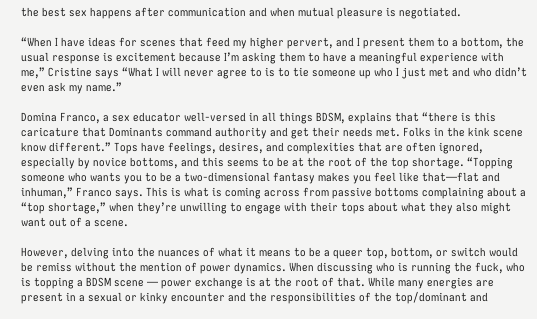the best sex happens after communication and when mutual pleasure is negotiated.

“When I have ideas for scenes that feed my higher pervert, and I present them to a bottom, the usual response is excitement because I’m asking them to have a meaningful experience with me,” Cristine says “What I will never agree to is to tie someone up who I just met and who didn’t even ask my name.”

Domina Franco, a sex educator well-versed in all things BDSM, explains that “there is this caricature that Dominants command authority and get their needs met. Folks in the kink scene know different.” Tops have feelings, desires, and complexities that are often ignored, especially by novice bottoms, and this seems to be at the root of the top shortage. “Topping someone who wants you to be a two-dimensional fantasy makes you feel like that—flat and inhuman,” Franco says. This is what is coming across from passive bottoms complaining about a “top shortage,” when they’re unwilling to engage with their tops about what they also might want out of a scene.

However, delving into the nuances of what it means to be a queer top, bottom, or switch would be remiss without the mention of power dynamics. When discussing who is running the fuck, who is topping a BDSM scene — power exchange is at the root of that. While many energies are present in a sexual or kinky encounter and the responsibilities of the top/dominant and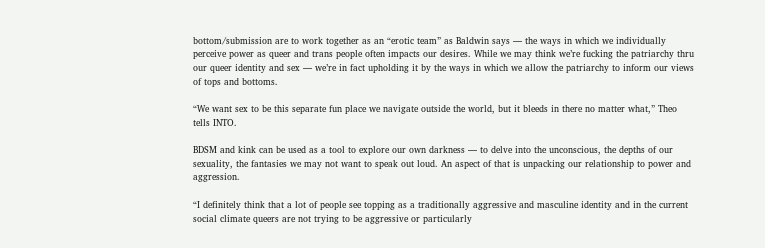bottom/submission are to work together as an “erotic team” as Baldwin says — the ways in which we individually perceive power as queer and trans people often impacts our desires. While we may think we’re fucking the patriarchy thru our queer identity and sex — we’re in fact upholding it by the ways in which we allow the patriarchy to inform our views of tops and bottoms.

“We want sex to be this separate fun place we navigate outside the world, but it bleeds in there no matter what,” Theo tells INTO.

BDSM and kink can be used as a tool to explore our own darkness — to delve into the unconscious, the depths of our sexuality, the fantasies we may not want to speak out loud. An aspect of that is unpacking our relationship to power and aggression.

“I definitely think that a lot of people see topping as a traditionally aggressive and masculine identity and in the current social climate queers are not trying to be aggressive or particularly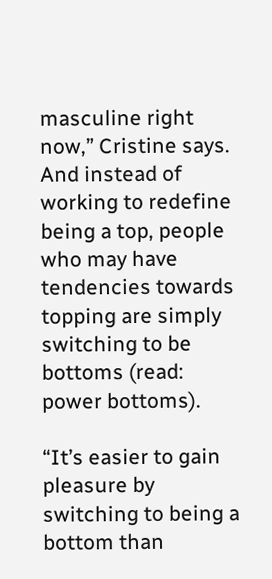masculine right now,” Cristine says. And instead of working to redefine being a top, people who may have tendencies towards topping are simply switching to be bottoms (read: power bottoms).

“It’s easier to gain pleasure by switching to being a bottom than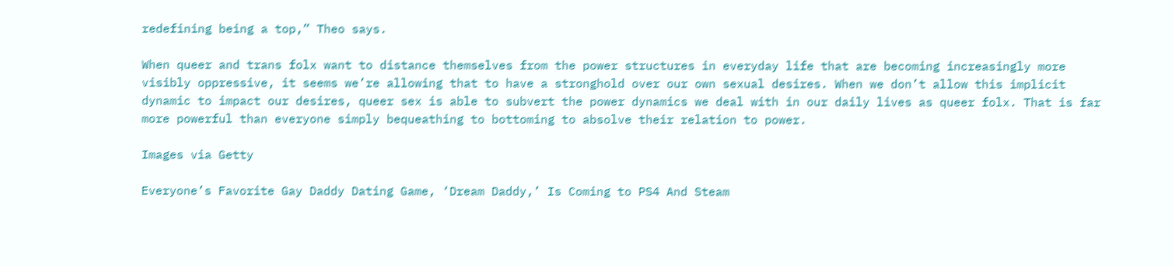redefining being a top,” Theo says.

When queer and trans folx want to distance themselves from the power structures in everyday life that are becoming increasingly more visibly oppressive, it seems we’re allowing that to have a stronghold over our own sexual desires. When we don’t allow this implicit dynamic to impact our desires, queer sex is able to subvert the power dynamics we deal with in our daily lives as queer folx. That is far more powerful than everyone simply bequeathing to bottoming to absolve their relation to power.

Images via Getty

Everyone’s Favorite Gay Daddy Dating Game, ‘Dream Daddy,’ Is Coming to PS4 And Steam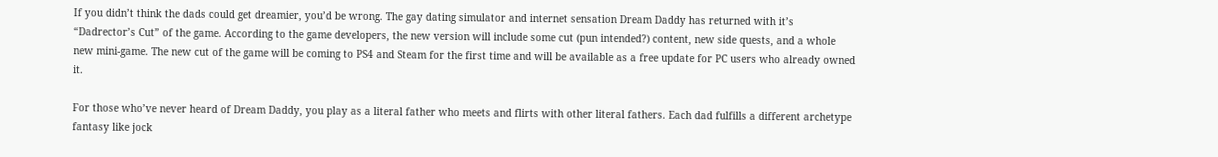If you didn’t think the dads could get dreamier, you’d be wrong. The gay dating simulator and internet sensation Dream Daddy has returned with it’s “Dadrector’s Cut” of the game. According to the game developers, the new version will include some cut (pun intended?) content, new side quests, and a whole new mini-game. The new cut of the game will be coming to PS4 and Steam for the first time and will be available as a free update for PC users who already owned it.

For those who’ve never heard of Dream Daddy, you play as a literal father who meets and flirts with other literal fathers. Each dad fulfills a different archetype fantasy like jock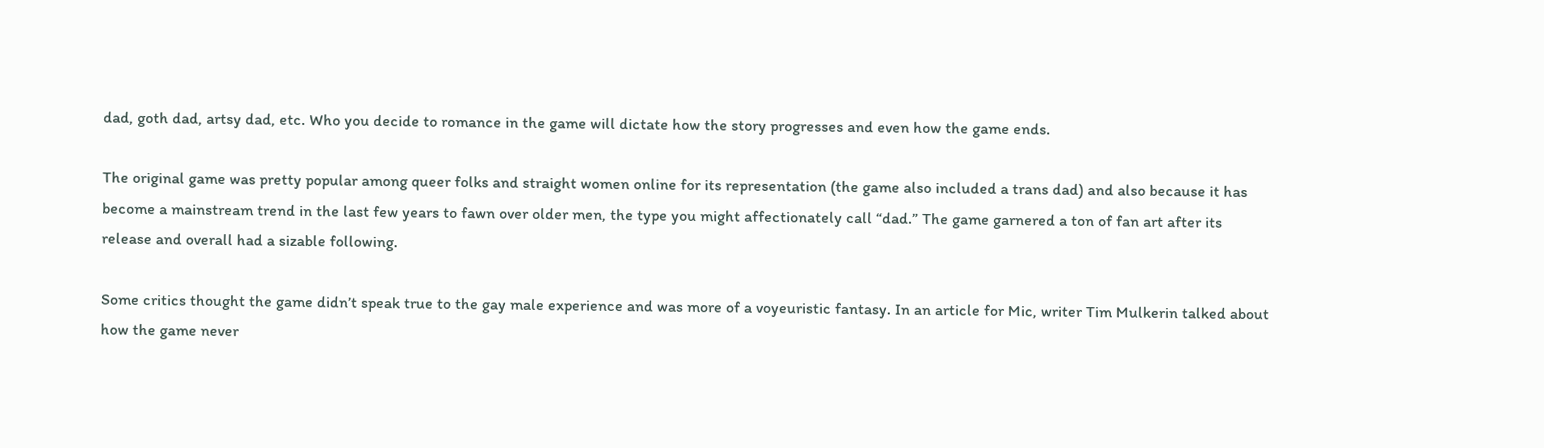dad, goth dad, artsy dad, etc. Who you decide to romance in the game will dictate how the story progresses and even how the game ends.

The original game was pretty popular among queer folks and straight women online for its representation (the game also included a trans dad) and also because it has become a mainstream trend in the last few years to fawn over older men, the type you might affectionately call “dad.” The game garnered a ton of fan art after its release and overall had a sizable following.

Some critics thought the game didn’t speak true to the gay male experience and was more of a voyeuristic fantasy. In an article for Mic, writer Tim Mulkerin talked about how the game never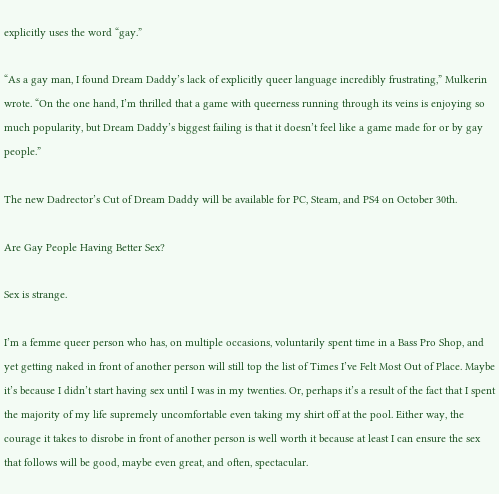explicitly uses the word “gay.”

“As a gay man, I found Dream Daddy’s lack of explicitly queer language incredibly frustrating,” Mulkerin wrote. “On the one hand, I’m thrilled that a game with queerness running through its veins is enjoying so much popularity, but Dream Daddy’s biggest failing is that it doesn’t feel like a game made for or by gay people.”

The new Dadrector’s Cut of Dream Daddy will be available for PC, Steam, and PS4 on October 30th.

Are Gay People Having Better Sex?

Sex is strange.

I’m a femme queer person who has, on multiple occasions, voluntarily spent time in a Bass Pro Shop, and yet getting naked in front of another person will still top the list of Times I’ve Felt Most Out of Place. Maybe it’s because I didn’t start having sex until I was in my twenties. Or, perhaps it’s a result of the fact that I spent the majority of my life supremely uncomfortable even taking my shirt off at the pool. Either way, the courage it takes to disrobe in front of another person is well worth it because at least I can ensure the sex that follows will be good, maybe even great, and often, spectacular.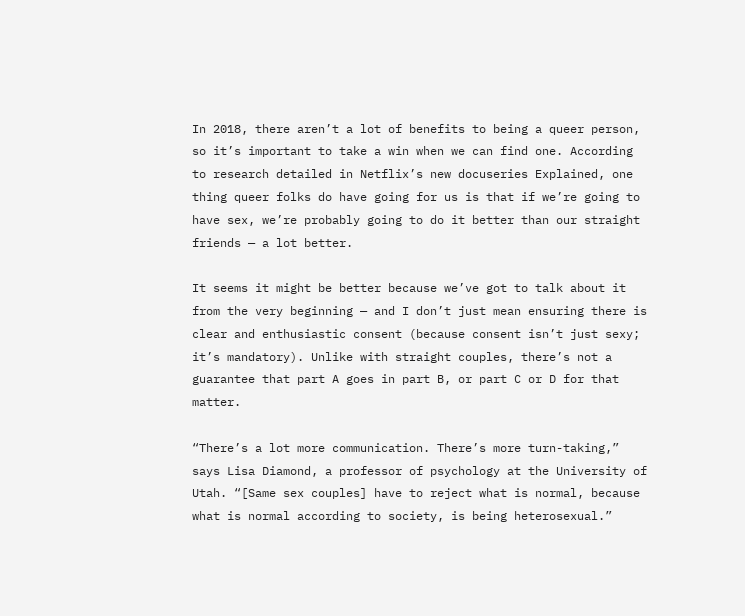In 2018, there aren’t a lot of benefits to being a queer person, so it’s important to take a win when we can find one. According to research detailed in Netflix’s new docuseries Explained, one thing queer folks do have going for us is that if we’re going to have sex, we’re probably going to do it better than our straight friends — a lot better.

It seems it might be better because we’ve got to talk about it from the very beginning — and I don’t just mean ensuring there is clear and enthusiastic consent (because consent isn’t just sexy; it’s mandatory). Unlike with straight couples, there’s not a guarantee that part A goes in part B, or part C or D for that matter.

“There’s a lot more communication. There’s more turn-taking,” says Lisa Diamond, a professor of psychology at the University of Utah. “[Same sex couples] have to reject what is normal, because what is normal according to society, is being heterosexual.”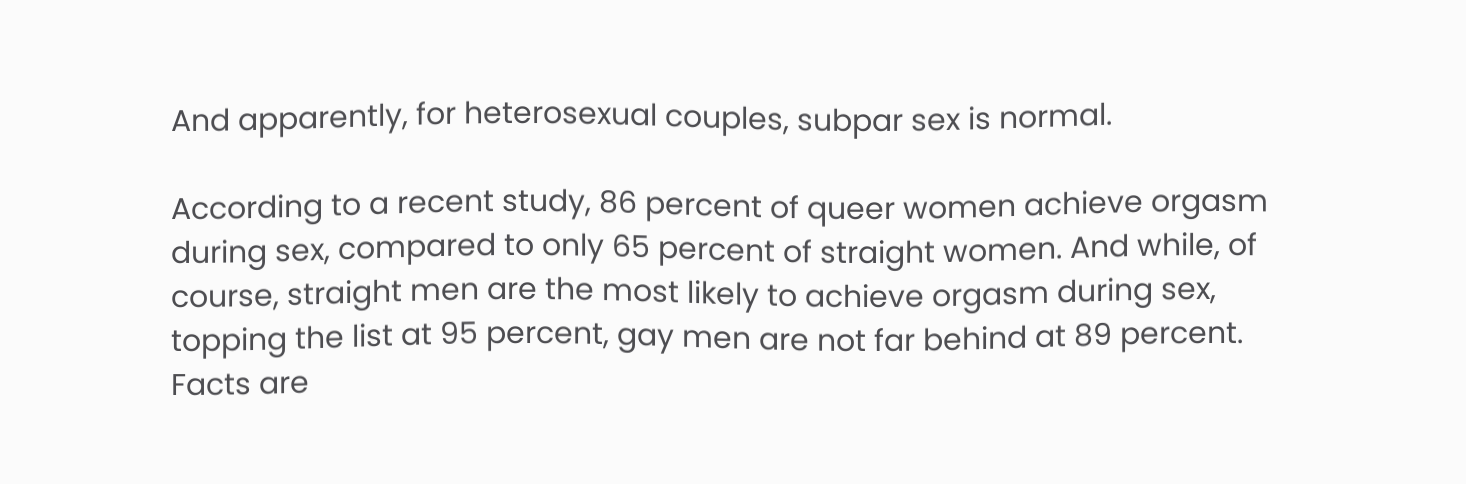And apparently, for heterosexual couples, subpar sex is normal.

According to a recent study, 86 percent of queer women achieve orgasm during sex, compared to only 65 percent of straight women. And while, of course, straight men are the most likely to achieve orgasm during sex, topping the list at 95 percent, gay men are not far behind at 89 percent. Facts are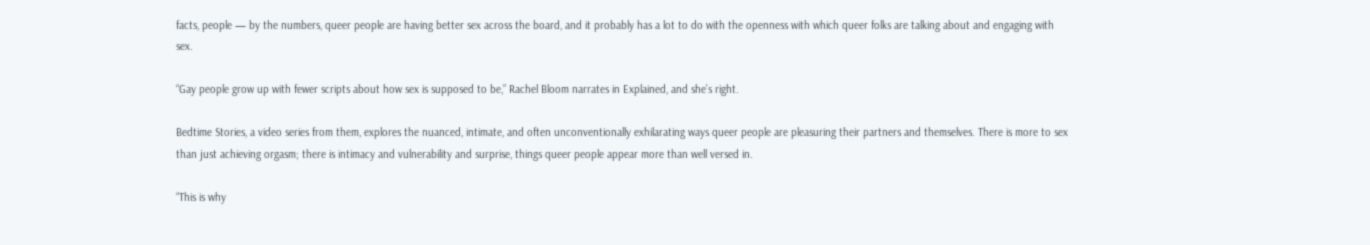facts, people — by the numbers, queer people are having better sex across the board, and it probably has a lot to do with the openness with which queer folks are talking about and engaging with sex.

“Gay people grow up with fewer scripts about how sex is supposed to be,” Rachel Bloom narrates in Explained, and she’s right.

Bedtime Stories, a video series from them, explores the nuanced, intimate, and often unconventionally exhilarating ways queer people are pleasuring their partners and themselves. There is more to sex than just achieving orgasm; there is intimacy and vulnerability and surprise, things queer people appear more than well versed in.

“This is why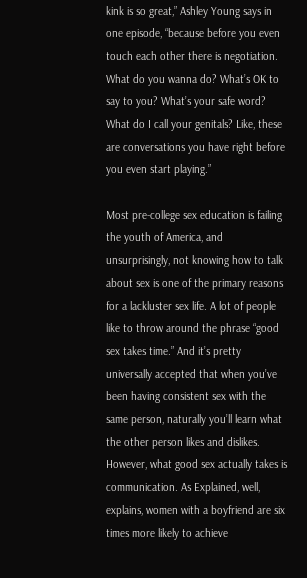kink is so great,” Ashley Young says in one episode, “because before you even touch each other there is negotiation. What do you wanna do? What’s OK to say to you? What’s your safe word? What do I call your genitals? Like, these are conversations you have right before you even start playing.”

Most pre-college sex education is failing the youth of America, and unsurprisingly, not knowing how to talk about sex is one of the primary reasons for a lackluster sex life. A lot of people like to throw around the phrase “good sex takes time.” And it’s pretty universally accepted that when you’ve been having consistent sex with the same person, naturally you’ll learn what the other person likes and dislikes. However, what good sex actually takes is communication. As Explained, well, explains, women with a boyfriend are six times more likely to achieve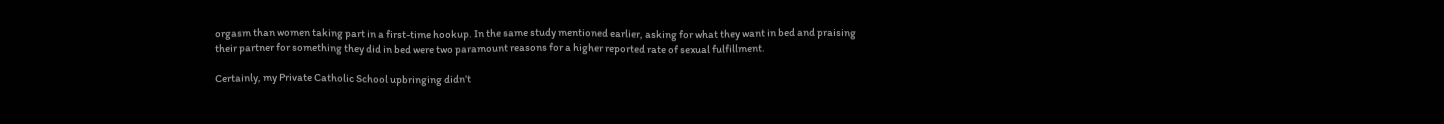orgasm than women taking part in a first-time hookup. In the same study mentioned earlier, asking for what they want in bed and praising their partner for something they did in bed were two paramount reasons for a higher reported rate of sexual fulfillment.

Certainly, my Private Catholic School upbringing didn’t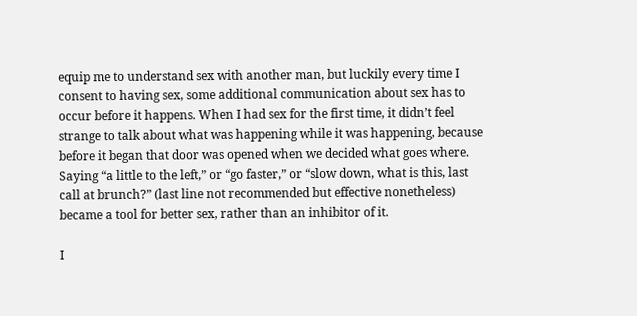equip me to understand sex with another man, but luckily every time I consent to having sex, some additional communication about sex has to occur before it happens. When I had sex for the first time, it didn’t feel strange to talk about what was happening while it was happening, because before it began that door was opened when we decided what goes where. Saying “a little to the left,” or “go faster,” or “slow down, what is this, last call at brunch?” (last line not recommended but effective nonetheless) became a tool for better sex, rather than an inhibitor of it.

I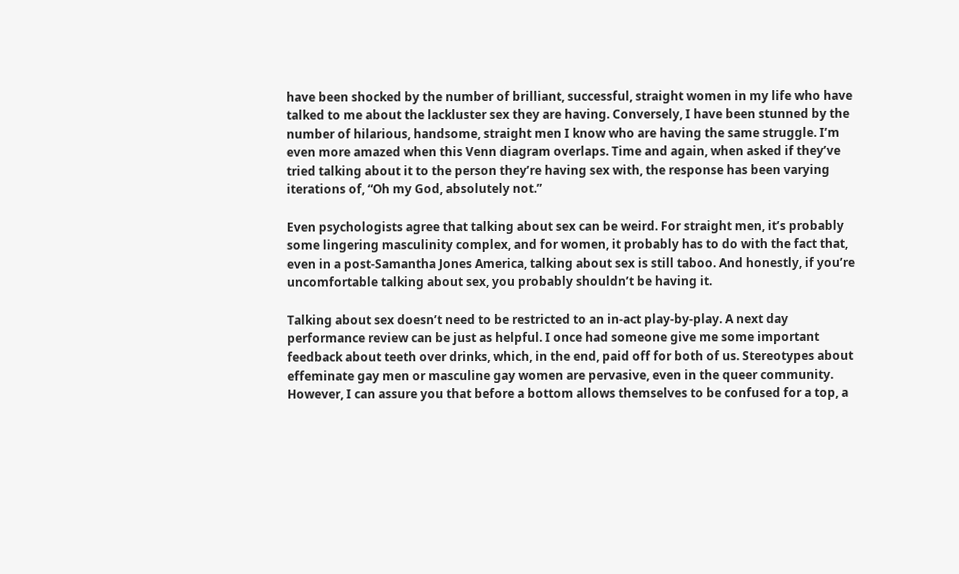have been shocked by the number of brilliant, successful, straight women in my life who have talked to me about the lackluster sex they are having. Conversely, I have been stunned by the number of hilarious, handsome, straight men I know who are having the same struggle. I’m even more amazed when this Venn diagram overlaps. Time and again, when asked if they’ve tried talking about it to the person they’re having sex with, the response has been varying iterations of, “Oh my God, absolutely not.”

Even psychologists agree that talking about sex can be weird. For straight men, it’s probably some lingering masculinity complex, and for women, it probably has to do with the fact that, even in a post-Samantha Jones America, talking about sex is still taboo. And honestly, if you’re uncomfortable talking about sex, you probably shouldn’t be having it.

Talking about sex doesn’t need to be restricted to an in-act play-by-play. A next day performance review can be just as helpful. I once had someone give me some important feedback about teeth over drinks, which, in the end, paid off for both of us. Stereotypes about effeminate gay men or masculine gay women are pervasive, even in the queer community. However, I can assure you that before a bottom allows themselves to be confused for a top, a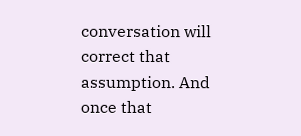conversation will correct that assumption. And once that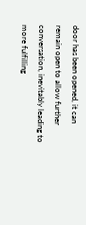door has been opened, it can remain open to allow further conversation, inevitably leading to more fulfilling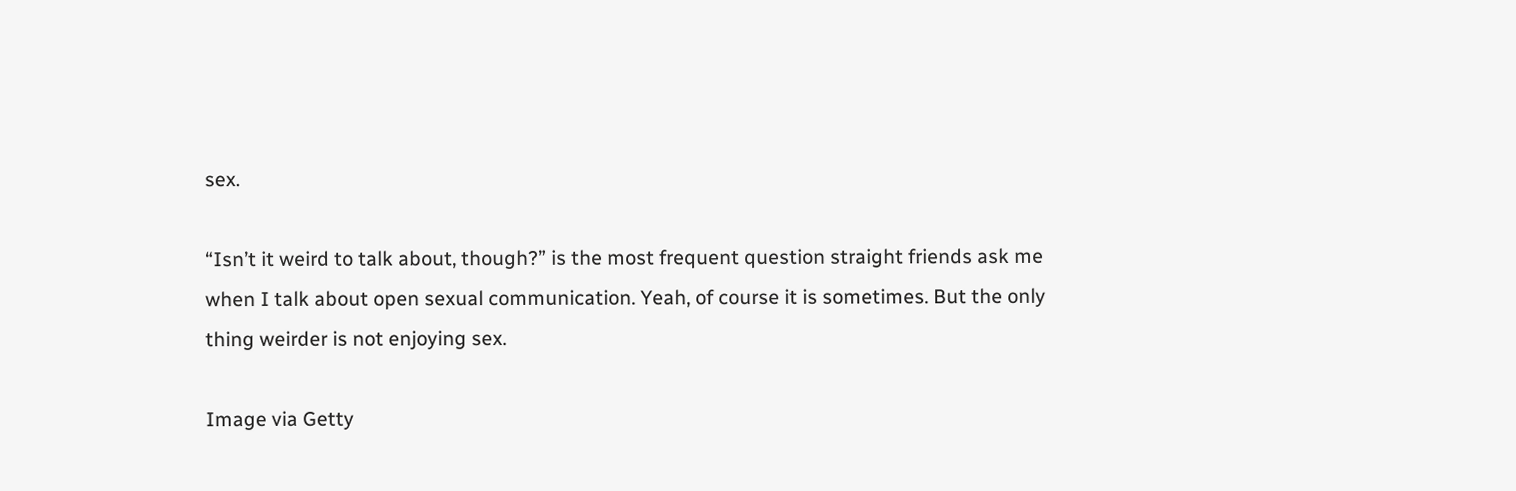sex.

“Isn’t it weird to talk about, though?” is the most frequent question straight friends ask me when I talk about open sexual communication. Yeah, of course it is sometimes. But the only thing weirder is not enjoying sex.

Image via Getty